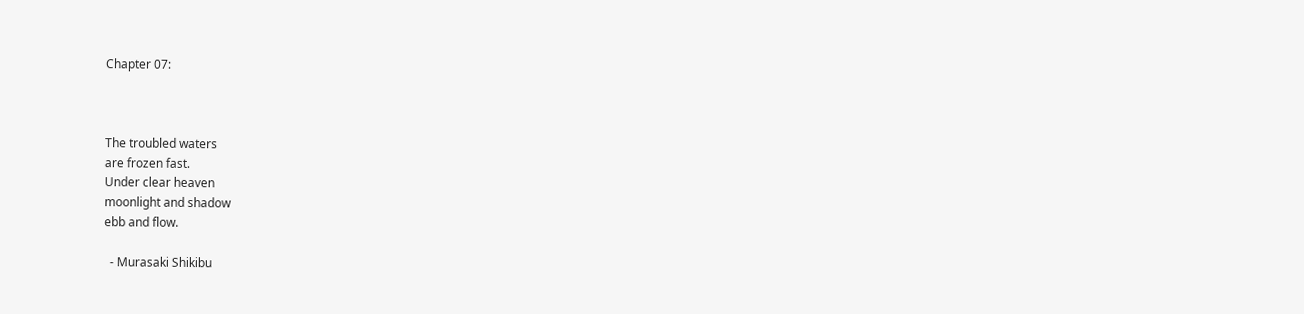Chapter 07:



The troubled waters
are frozen fast.
Under clear heaven
moonlight and shadow
ebb and flow.

  - Murasaki Shikibu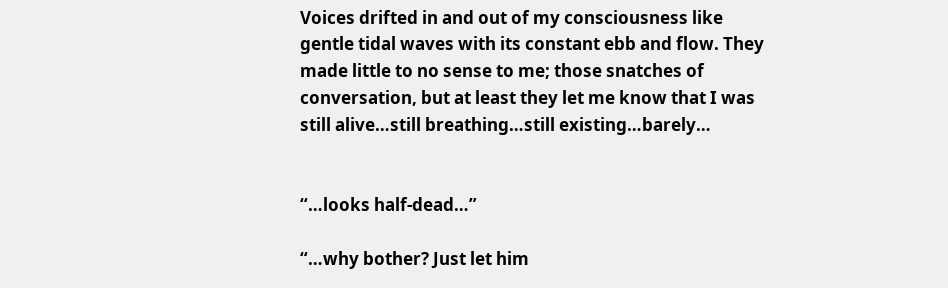Voices drifted in and out of my consciousness like gentle tidal waves with its constant ebb and flow. They made little to no sense to me; those snatches of conversation, but at least they let me know that I was still alive…still breathing…still existing…barely…


“…looks half-dead…”

“…why bother? Just let him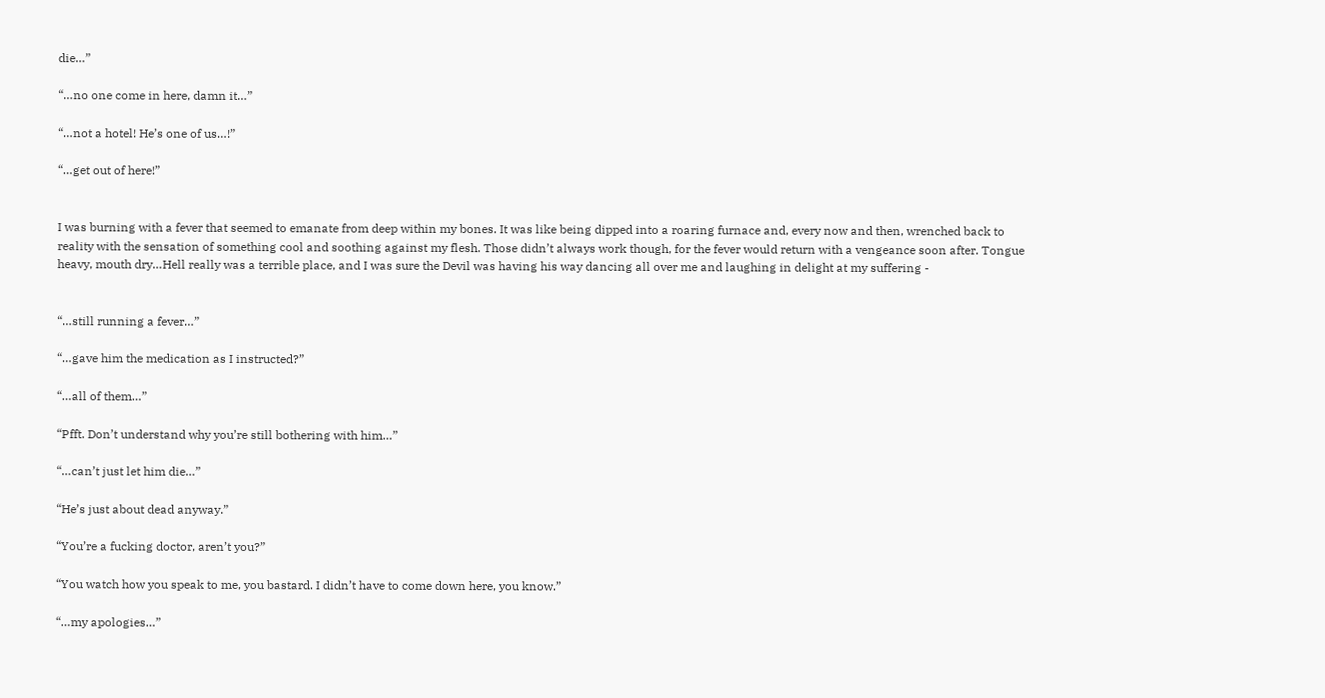die…”

“…no one come in here, damn it…”

“…not a hotel! He’s one of us…!”

“…get out of here!”


I was burning with a fever that seemed to emanate from deep within my bones. It was like being dipped into a roaring furnace and, every now and then, wrenched back to reality with the sensation of something cool and soothing against my flesh. Those didn’t always work though, for the fever would return with a vengeance soon after. Tongue heavy, mouth dry…Hell really was a terrible place, and I was sure the Devil was having his way dancing all over me and laughing in delight at my suffering -


“…still running a fever…”

“…gave him the medication as I instructed?”

“…all of them…”

“Pfft. Don’t understand why you’re still bothering with him…”

“…can’t just let him die…”

“He’s just about dead anyway.”

“You’re a fucking doctor, aren’t you?”

“You watch how you speak to me, you bastard. I didn’t have to come down here, you know.”

“…my apologies…”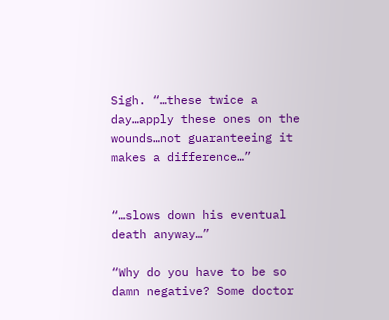Sigh. “…these twice a day…apply these ones on the wounds…not guaranteeing it makes a difference…”


“…slows down his eventual death anyway…”

“Why do you have to be so damn negative? Some doctor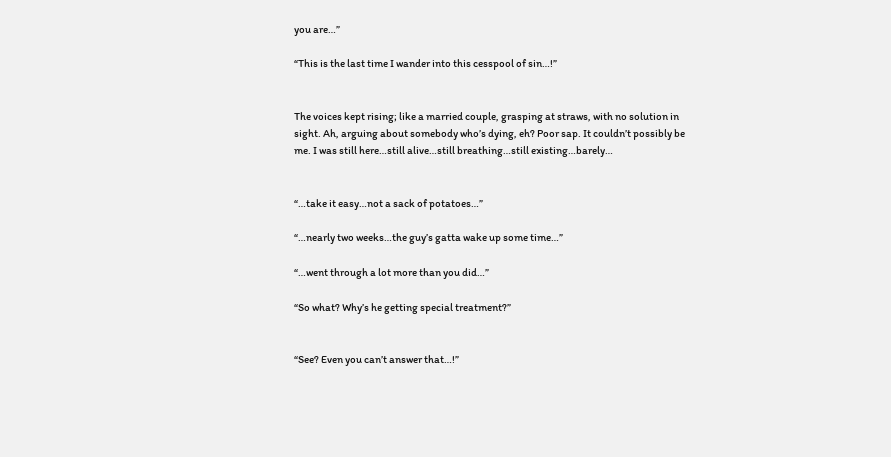you are…”

“This is the last time I wander into this cesspool of sin…!”


The voices kept rising; like a married couple, grasping at straws, with no solution in sight. Ah, arguing about somebody who’s dying, eh? Poor sap. It couldn’t possibly be me. I was still here…still alive…still breathing…still existing…barely…


“…take it easy…not a sack of potatoes…”

“…nearly two weeks…the guy’s gatta wake up some time…”

“…went through a lot more than you did…”

“So what? Why’s he getting special treatment?”


“See? Even you can’t answer that…!”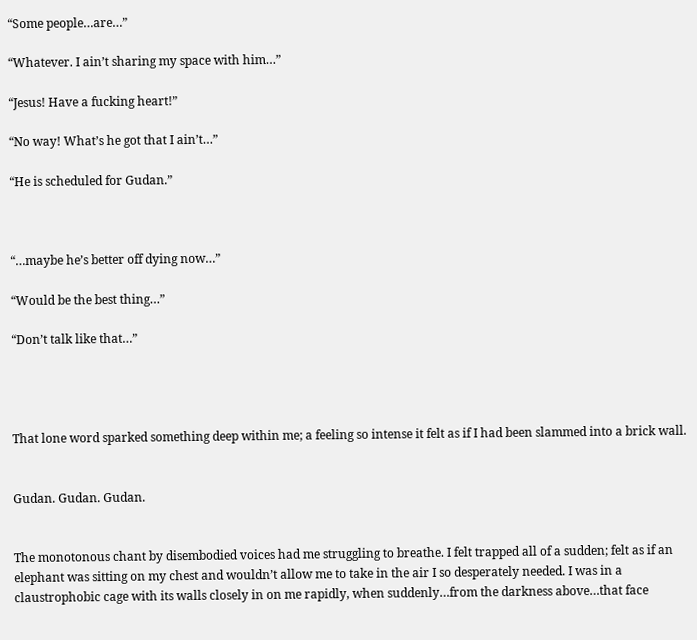“Some people…are…”

“Whatever. I ain’t sharing my space with him…”

“Jesus! Have a fucking heart!”

“No way! What’s he got that I ain’t…”

“He is scheduled for Gudan.”



“…maybe he’s better off dying now…”

“Would be the best thing…”

“Don’t talk like that…”




That lone word sparked something deep within me; a feeling so intense it felt as if I had been slammed into a brick wall.


Gudan. Gudan. Gudan.


The monotonous chant by disembodied voices had me struggling to breathe. I felt trapped all of a sudden; felt as if an elephant was sitting on my chest and wouldn’t allow me to take in the air I so desperately needed. I was in a claustrophobic cage with its walls closely in on me rapidly, when suddenly…from the darkness above…that face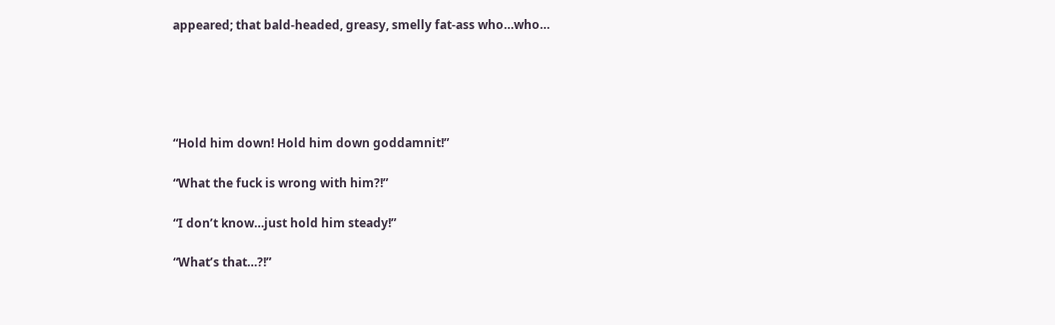appeared; that bald-headed, greasy, smelly fat-ass who…who…





“Hold him down! Hold him down goddamnit!”

“What the fuck is wrong with him?!”

“I don’t know…just hold him steady!”

“What’s that…?!”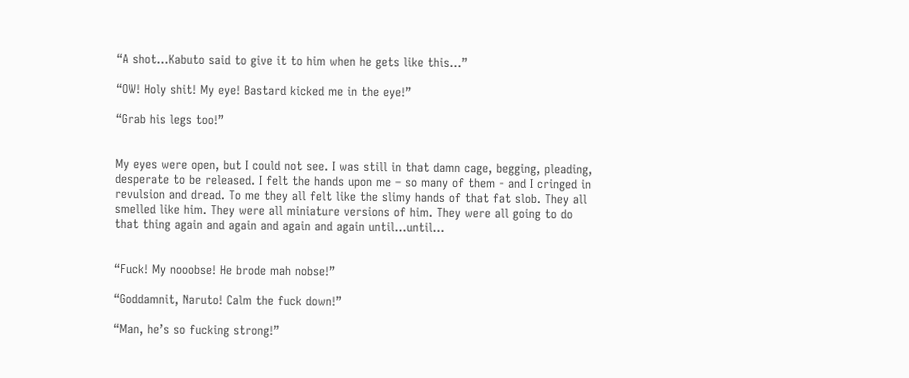“A shot…Kabuto said to give it to him when he gets like this…”

“OW! Holy shit! My eye! Bastard kicked me in the eye!”

“Grab his legs too!”


My eyes were open, but I could not see. I was still in that damn cage, begging, pleading, desperate to be released. I felt the hands upon me – so many of them - and I cringed in revulsion and dread. To me they all felt like the slimy hands of that fat slob. They all smelled like him. They were all miniature versions of him. They were all going to do that thing again and again and again and again until…until…


“Fuck! My nooobse! He brode mah nobse!”

“Goddamnit, Naruto! Calm the fuck down!”

“Man, he’s so fucking strong!”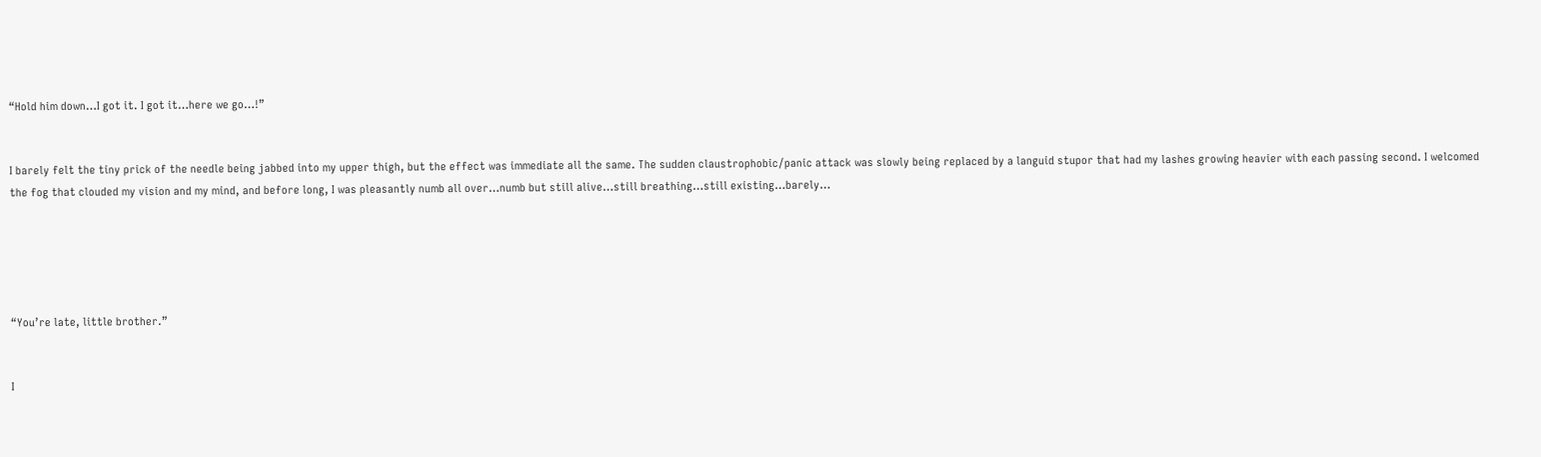“Hold him down…I got it. I got it…here we go…!”


I barely felt the tiny prick of the needle being jabbed into my upper thigh, but the effect was immediate all the same. The sudden claustrophobic/panic attack was slowly being replaced by a languid stupor that had my lashes growing heavier with each passing second. I welcomed the fog that clouded my vision and my mind, and before long, I was pleasantly numb all over…numb but still alive…still breathing…still existing…barely…





“You’re late, little brother.”


I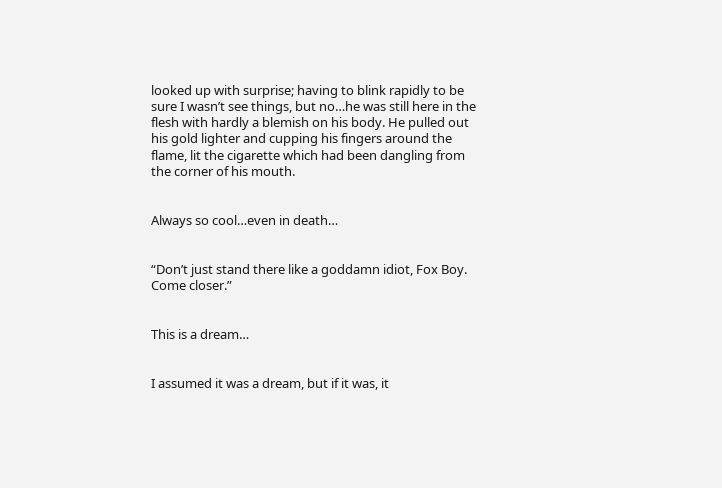looked up with surprise; having to blink rapidly to be sure I wasn’t see things, but no…he was still here in the flesh with hardly a blemish on his body. He pulled out his gold lighter and cupping his fingers around the flame, lit the cigarette which had been dangling from the corner of his mouth.


Always so cool…even in death…


“Don’t just stand there like a goddamn idiot, Fox Boy. Come closer.”


This is a dream…


I assumed it was a dream, but if it was, it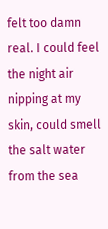felt too damn real. I could feel the night air nipping at my skin, could smell the salt water from the sea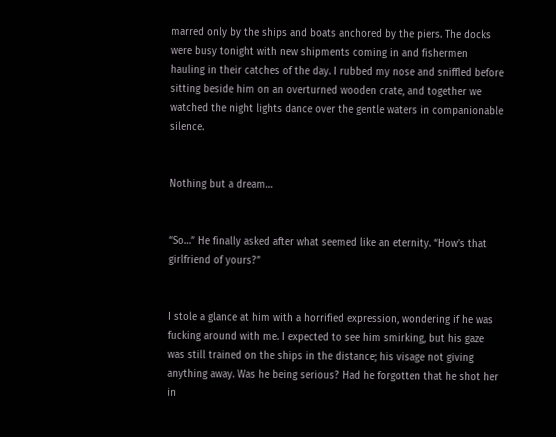marred only by the ships and boats anchored by the piers. The docks were busy tonight with new shipments coming in and fishermen hauling in their catches of the day. I rubbed my nose and sniffled before sitting beside him on an overturned wooden crate, and together we watched the night lights dance over the gentle waters in companionable silence.


Nothing but a dream…


“So…” He finally asked after what seemed like an eternity. “How’s that girlfriend of yours?”


I stole a glance at him with a horrified expression, wondering if he was fucking around with me. I expected to see him smirking, but his gaze was still trained on the ships in the distance; his visage not giving anything away. Was he being serious? Had he forgotten that he shot her in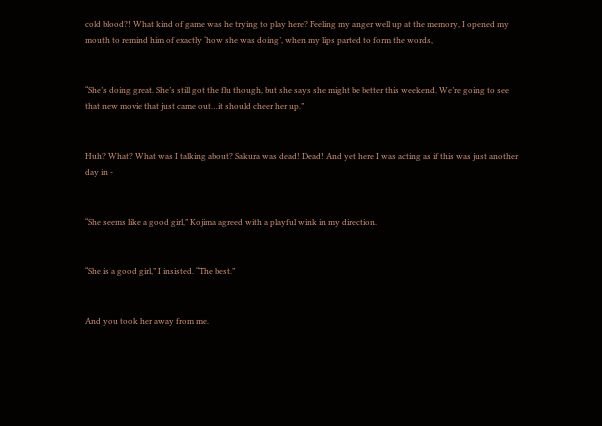cold blood?! What kind of game was he trying to play here? Feeling my anger well up at the memory, I opened my mouth to remind him of exactly ‘how she was doing’, when my lips parted to form the words,


“She’s doing great. She’s still got the flu though, but she says she might be better this weekend. We’re going to see that new movie that just came out…it should cheer her up.”


Huh? What? What was I talking about? Sakura was dead! Dead! And yet here I was acting as if this was just another day in -


“She seems like a good girl,” Kojima agreed with a playful wink in my direction.


“She is a good girl,” I insisted. “The best.”


And you took her away from me.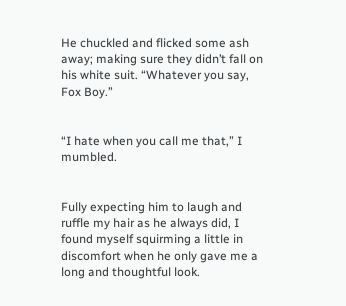He chuckled and flicked some ash away; making sure they didn’t fall on his white suit. “Whatever you say, Fox Boy.”


“I hate when you call me that,” I mumbled.


Fully expecting him to laugh and ruffle my hair as he always did, I found myself squirming a little in discomfort when he only gave me a long and thoughtful look.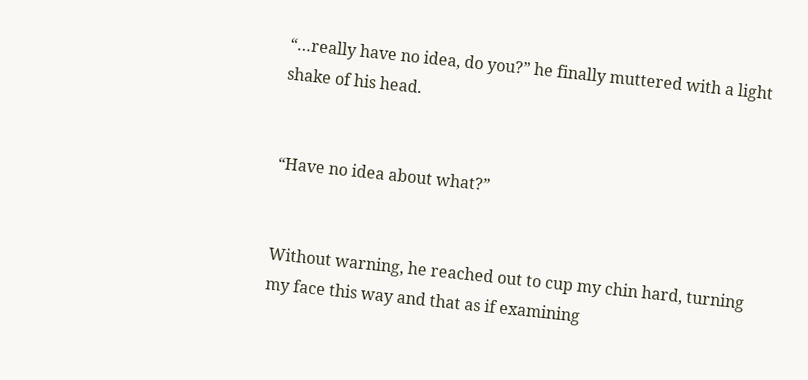“…really have no idea, do you?” he finally muttered with a light shake of his head.


“Have no idea about what?”


Without warning, he reached out to cup my chin hard, turning my face this way and that as if examining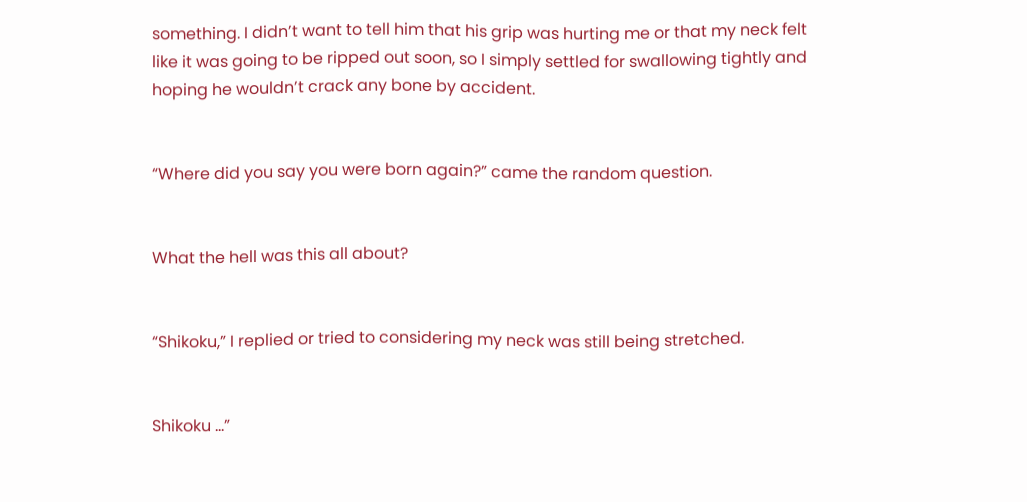something. I didn’t want to tell him that his grip was hurting me or that my neck felt like it was going to be ripped out soon, so I simply settled for swallowing tightly and hoping he wouldn’t crack any bone by accident.


“Where did you say you were born again?” came the random question.


What the hell was this all about?


“Shikoku,” I replied or tried to considering my neck was still being stretched.


Shikoku …”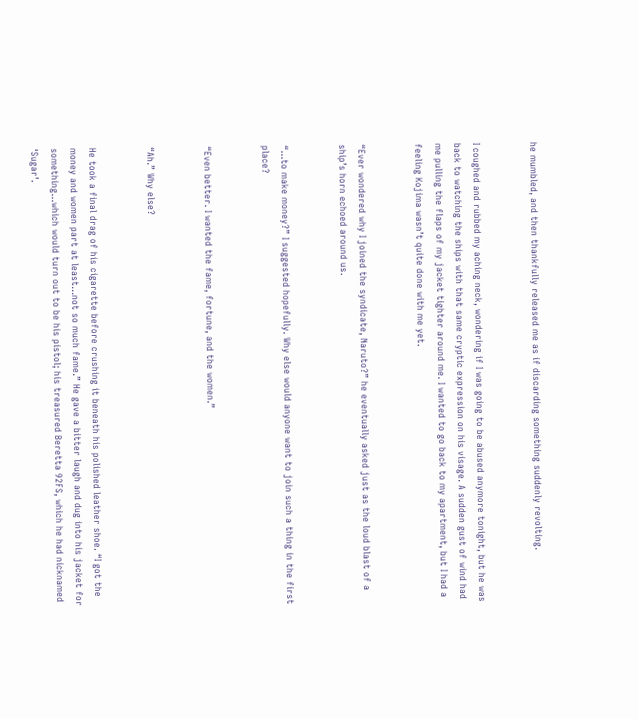he mumbled, and then thankfully released me as if discarding something suddenly revolting.


I coughed and rubbed my aching neck, wondering if I was going to be abused anymore tonight, but he was back to watching the ships with that same cryptic expression on his visage. A sudden gust of wind had me pulling the flaps of my jacket tighter around me. I wanted to go back to my apartment, but I had a feeling Kojima wasn’t quite done with me yet.


“Ever wondered why I joined the syndicate, Naruto?” he eventually asked just as the loud blast of a ship’s horn echoed around us.


“…to make money?” I suggested hopefully. Why else would anyone want to join such a thing in the first place?


“Even better. I wanted the fame, fortune, and the women.”


“Ah.” Why else?


He took a final drag of his cigarette before crushing it beneath his polished leather shoe. “I got the money and women part at least…not so much fame.” He gave a bitter laugh and dug into his jacket for something…which would turn out to be his pistol; his treasured Beretta 92FS, which he had nicknamed ‘Sugar’.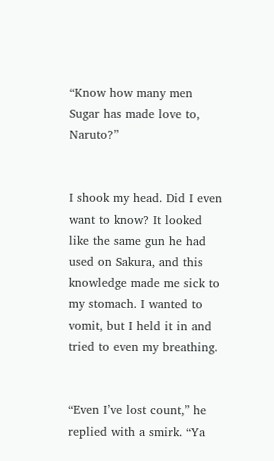“Know how many men Sugar has made love to, Naruto?”


I shook my head. Did I even want to know? It looked like the same gun he had used on Sakura, and this knowledge made me sick to my stomach. I wanted to vomit, but I held it in and tried to even my breathing.


“Even I’ve lost count,” he replied with a smirk. “Ya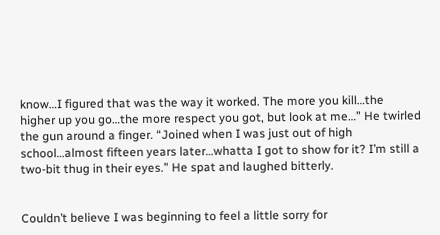know…I figured that was the way it worked. The more you kill…the higher up you go…the more respect you got, but look at me…” He twirled the gun around a finger. “Joined when I was just out of high school…almost fifteen years later…whatta I got to show for it? I’m still a two-bit thug in their eyes.” He spat and laughed bitterly.


Couldn’t believe I was beginning to feel a little sorry for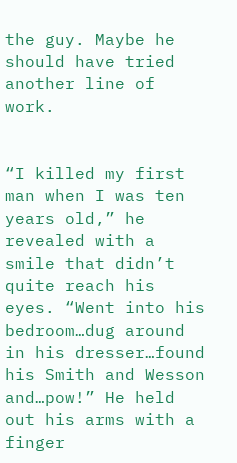the guy. Maybe he should have tried another line of work.


“I killed my first man when I was ten years old,” he revealed with a smile that didn’t quite reach his eyes. “Went into his bedroom…dug around in his dresser…found his Smith and Wesson and…pow!” He held out his arms with a finger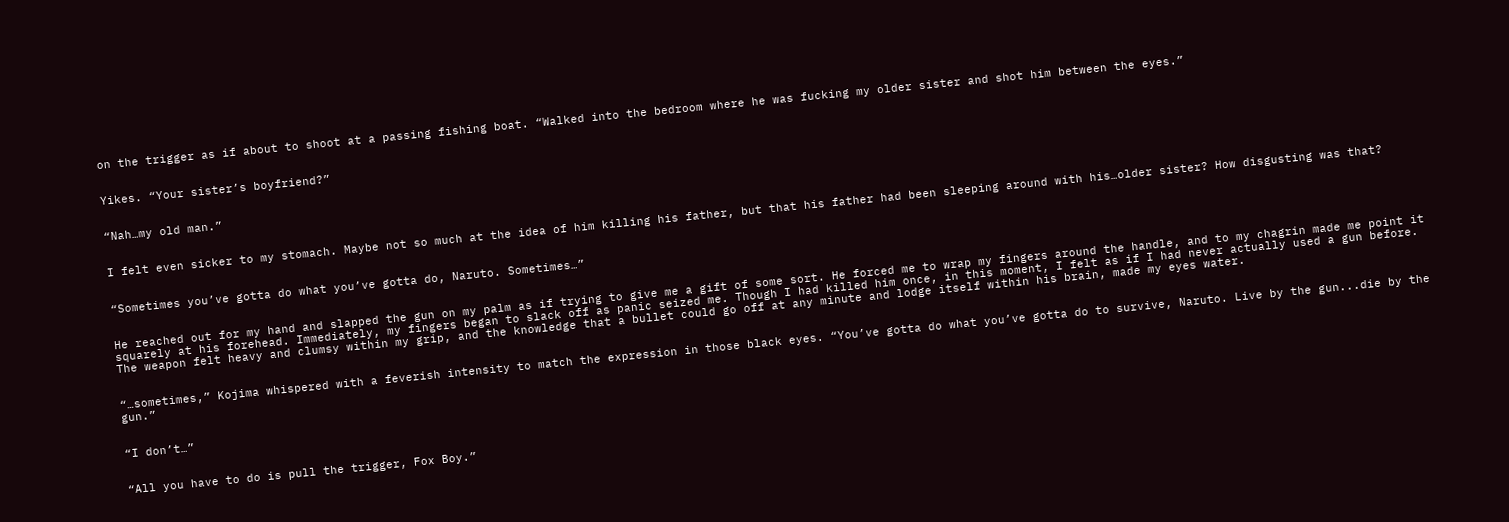on the trigger as if about to shoot at a passing fishing boat. “Walked into the bedroom where he was fucking my older sister and shot him between the eyes.”


Yikes. “Your sister’s boyfriend?”


“Nah…my old man.”


I felt even sicker to my stomach. Maybe not so much at the idea of him killing his father, but that his father had been sleeping around with his…older sister? How disgusting was that?


“Sometimes you’ve gotta do what you’ve gotta do, Naruto. Sometimes…”


He reached out for my hand and slapped the gun on my palm as if trying to give me a gift of some sort. He forced me to wrap my fingers around the handle, and to my chagrin made me point it squarely at his forehead. Immediately, my fingers began to slack off as panic seized me. Though I had killed him once, in this moment, I felt as if I had never actually used a gun before. The weapon felt heavy and clumsy within my grip, and the knowledge that a bullet could go off at any minute and lodge itself within his brain, made my eyes water.


“…sometimes,” Kojima whispered with a feverish intensity to match the expression in those black eyes. “You’ve gotta do what you’ve gotta do to survive, Naruto. Live by the gun...die by the gun.”


“I don’t…”


“All you have to do is pull the trigger, Fox Boy.”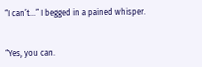“I can’t…” I begged in a pained whisper.


“Yes, you can.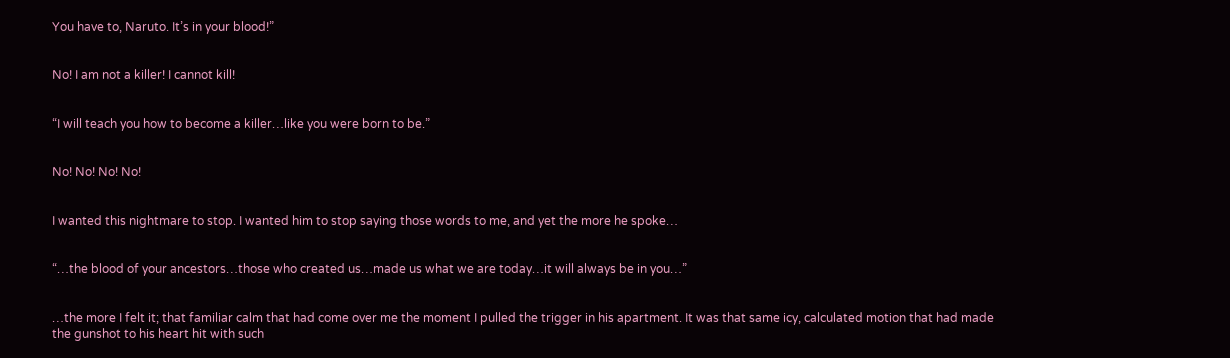You have to, Naruto. It’s in your blood!”


No! I am not a killer! I cannot kill!


“I will teach you how to become a killer…like you were born to be.”


No! No! No! No!


I wanted this nightmare to stop. I wanted him to stop saying those words to me, and yet the more he spoke…


“…the blood of your ancestors…those who created us…made us what we are today…it will always be in you…”


…the more I felt it; that familiar calm that had come over me the moment I pulled the trigger in his apartment. It was that same icy, calculated motion that had made the gunshot to his heart hit with such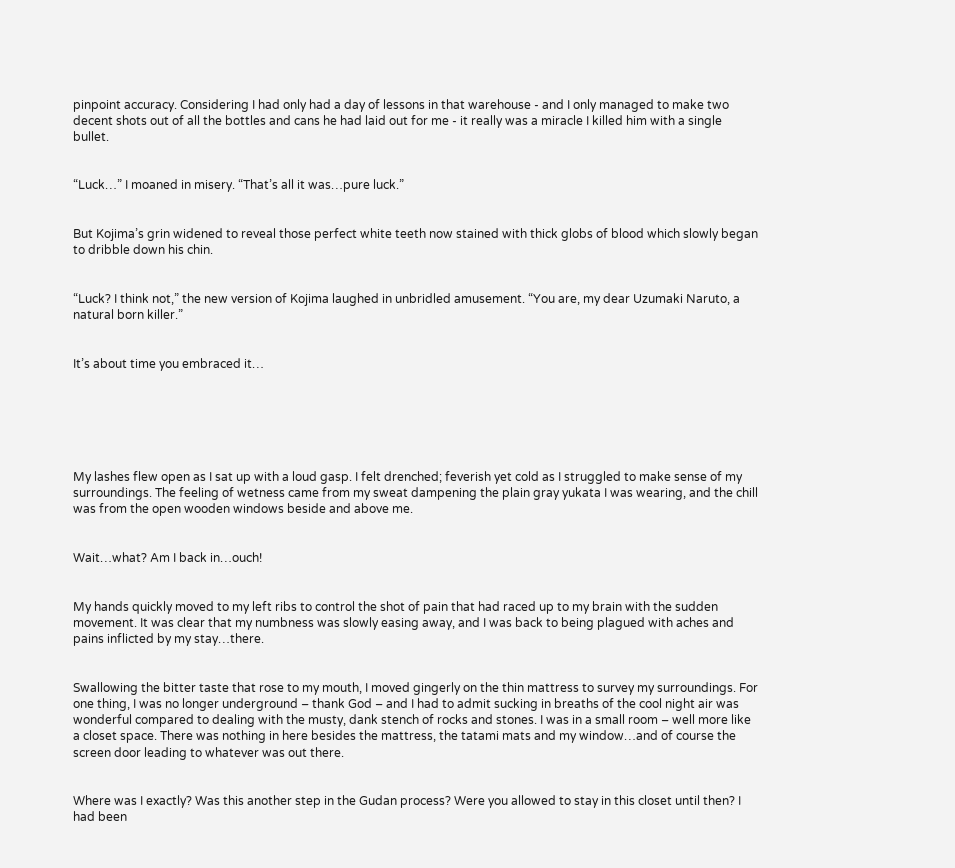pinpoint accuracy. Considering I had only had a day of lessons in that warehouse - and I only managed to make two decent shots out of all the bottles and cans he had laid out for me - it really was a miracle I killed him with a single bullet.


“Luck…” I moaned in misery. “That’s all it was…pure luck.”


But Kojima’s grin widened to reveal those perfect white teeth now stained with thick globs of blood which slowly began to dribble down his chin.


“Luck? I think not,” the new version of Kojima laughed in unbridled amusement. “You are, my dear Uzumaki Naruto, a natural born killer.”


It’s about time you embraced it…






My lashes flew open as I sat up with a loud gasp. I felt drenched; feverish yet cold as I struggled to make sense of my surroundings. The feeling of wetness came from my sweat dampening the plain gray yukata I was wearing, and the chill was from the open wooden windows beside and above me.


Wait…what? Am I back in…ouch!


My hands quickly moved to my left ribs to control the shot of pain that had raced up to my brain with the sudden movement. It was clear that my numbness was slowly easing away, and I was back to being plagued with aches and pains inflicted by my stay…there.


Swallowing the bitter taste that rose to my mouth, I moved gingerly on the thin mattress to survey my surroundings. For one thing, I was no longer underground – thank God – and I had to admit sucking in breaths of the cool night air was wonderful compared to dealing with the musty, dank stench of rocks and stones. I was in a small room – well more like a closet space. There was nothing in here besides the mattress, the tatami mats and my window…and of course the screen door leading to whatever was out there.


Where was I exactly? Was this another step in the Gudan process? Were you allowed to stay in this closet until then? I had been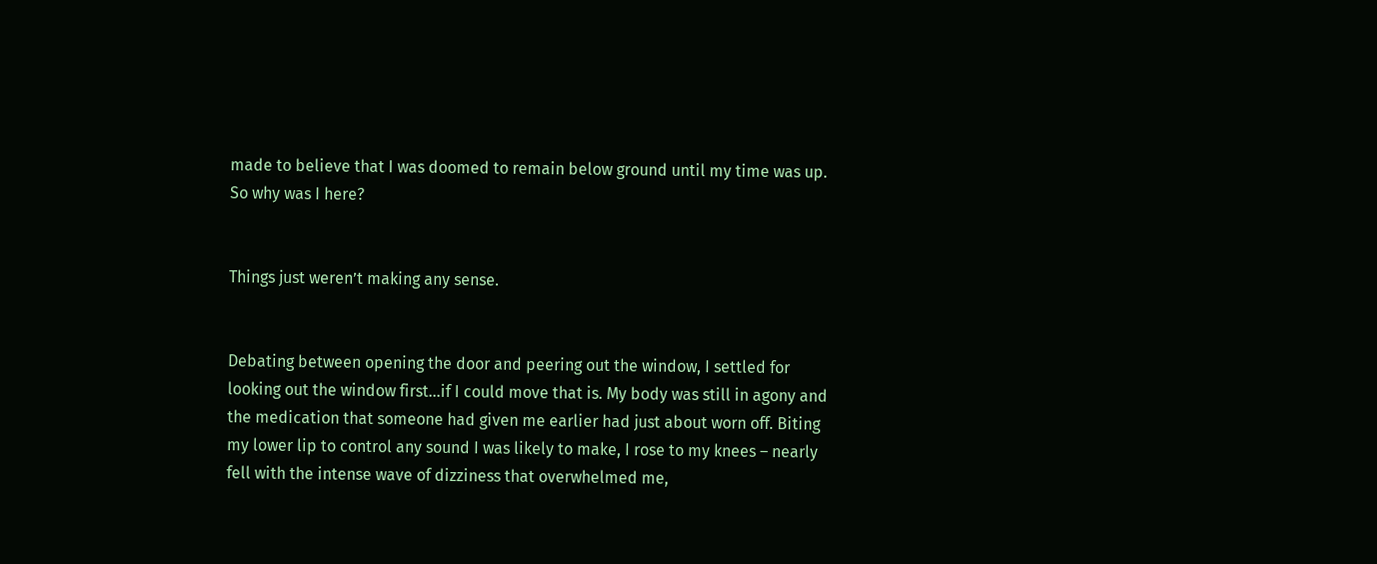made to believe that I was doomed to remain below ground until my time was up. So why was I here?


Things just weren’t making any sense.


Debating between opening the door and peering out the window, I settled for looking out the window first…if I could move that is. My body was still in agony and the medication that someone had given me earlier had just about worn off. Biting my lower lip to control any sound I was likely to make, I rose to my knees – nearly fell with the intense wave of dizziness that overwhelmed me,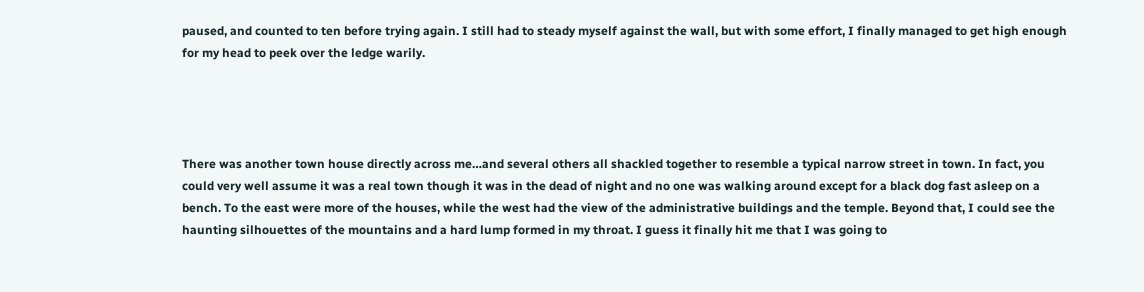paused, and counted to ten before trying again. I still had to steady myself against the wall, but with some effort, I finally managed to get high enough for my head to peek over the ledge warily.




There was another town house directly across me…and several others all shackled together to resemble a typical narrow street in town. In fact, you could very well assume it was a real town though it was in the dead of night and no one was walking around except for a black dog fast asleep on a bench. To the east were more of the houses, while the west had the view of the administrative buildings and the temple. Beyond that, I could see the haunting silhouettes of the mountains and a hard lump formed in my throat. I guess it finally hit me that I was going to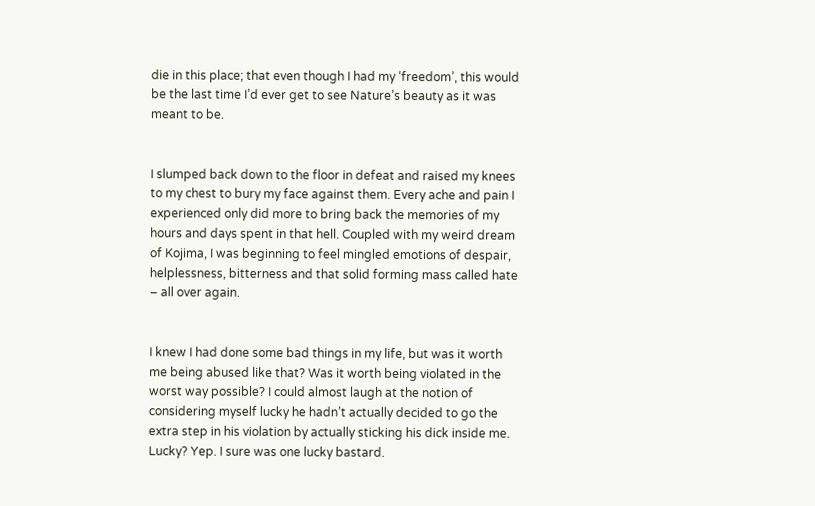die in this place; that even though I had my ‘freedom’, this would be the last time I’d ever get to see Nature’s beauty as it was meant to be.


I slumped back down to the floor in defeat and raised my knees to my chest to bury my face against them. Every ache and pain I experienced only did more to bring back the memories of my hours and days spent in that hell. Coupled with my weird dream of Kojima, I was beginning to feel mingled emotions of despair, helplessness, bitterness and that solid forming mass called hate – all over again.


I knew I had done some bad things in my life, but was it worth me being abused like that? Was it worth being violated in the worst way possible? I could almost laugh at the notion of considering myself lucky he hadn’t actually decided to go the extra step in his violation by actually sticking his dick inside me. Lucky? Yep. I sure was one lucky bastard.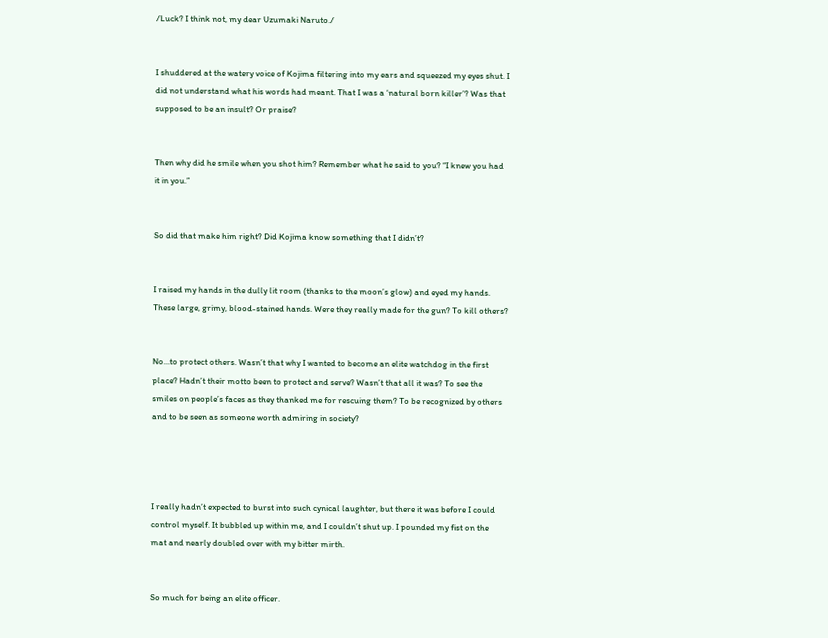/Luck? I think not, my dear Uzumaki Naruto./


I shuddered at the watery voice of Kojima filtering into my ears and squeezed my eyes shut. I did not understand what his words had meant. That I was a ‘natural born killer’? Was that supposed to be an insult? Or praise?


Then why did he smile when you shot him? Remember what he said to you? “I knew you had it in you.”


So did that make him right? Did Kojima know something that I didn’t?


I raised my hands in the dully lit room (thanks to the moon’s glow) and eyed my hands. These large, grimy, blood-stained hands. Were they really made for the gun? To kill others?


No…to protect others. Wasn’t that why I wanted to become an elite watchdog in the first place? Hadn’t their motto been to protect and serve? Wasn’t that all it was? To see the smiles on people’s faces as they thanked me for rescuing them? To be recognized by others and to be seen as someone worth admiring in society?




I really hadn’t expected to burst into such cynical laughter, but there it was before I could control myself. It bubbled up within me, and I couldn’t shut up. I pounded my fist on the mat and nearly doubled over with my bitter mirth.


So much for being an elite officer.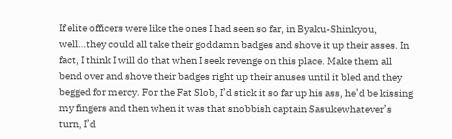If elite officers were like the ones I had seen so far, in Byaku-Shinkyou, well…they could all take their goddamn badges and shove it up their asses. In fact, I think I will do that when I seek revenge on this place. Make them all bend over and shove their badges right up their anuses until it bled and they begged for mercy. For the Fat Slob, I’d stick it so far up his ass, he’d be kissing my fingers and then when it was that snobbish captain Sasukewhatever’s turn, I’d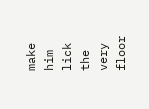make him lick the very floor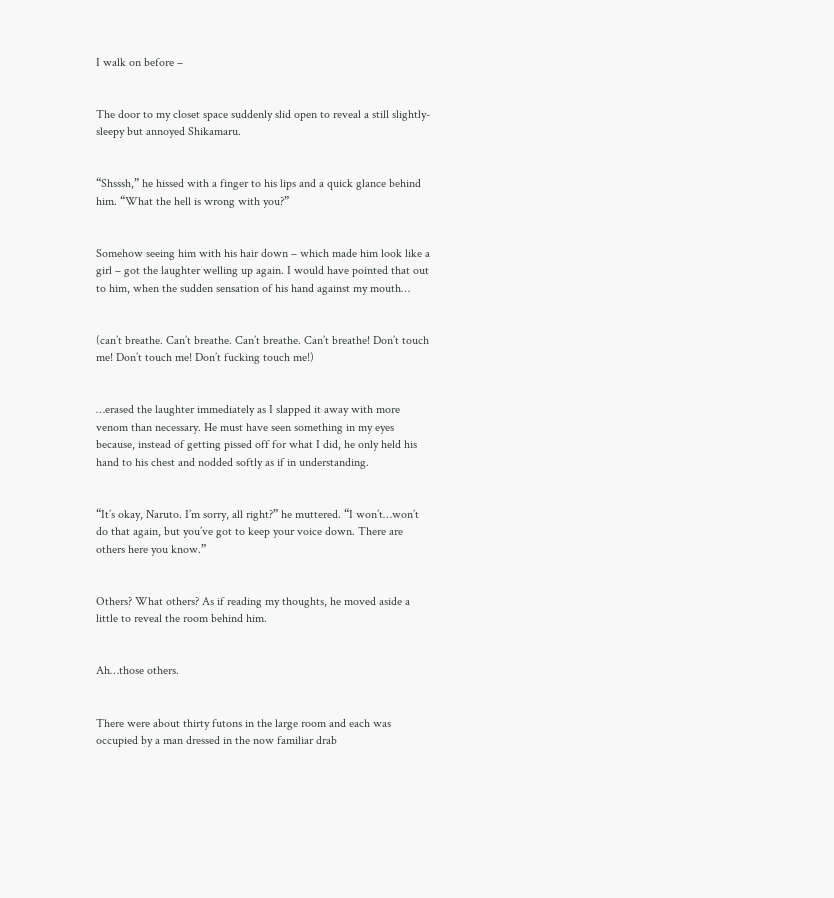I walk on before –


The door to my closet space suddenly slid open to reveal a still slightly-sleepy but annoyed Shikamaru.


“Shsssh,” he hissed with a finger to his lips and a quick glance behind him. “What the hell is wrong with you?”


Somehow seeing him with his hair down – which made him look like a girl – got the laughter welling up again. I would have pointed that out to him, when the sudden sensation of his hand against my mouth…


(can’t breathe. Can’t breathe. Can’t breathe. Can’t breathe! Don’t touch me! Don’t touch me! Don’t fucking touch me!)


…erased the laughter immediately as I slapped it away with more venom than necessary. He must have seen something in my eyes because, instead of getting pissed off for what I did, he only held his hand to his chest and nodded softly as if in understanding.


“It’s okay, Naruto. I’m sorry, all right?” he muttered. “I won’t…won’t do that again, but you’ve got to keep your voice down. There are others here you know.”


Others? What others? As if reading my thoughts, he moved aside a little to reveal the room behind him.


Ah…those others.


There were about thirty futons in the large room and each was occupied by a man dressed in the now familiar drab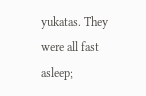yukatas. They were all fast asleep;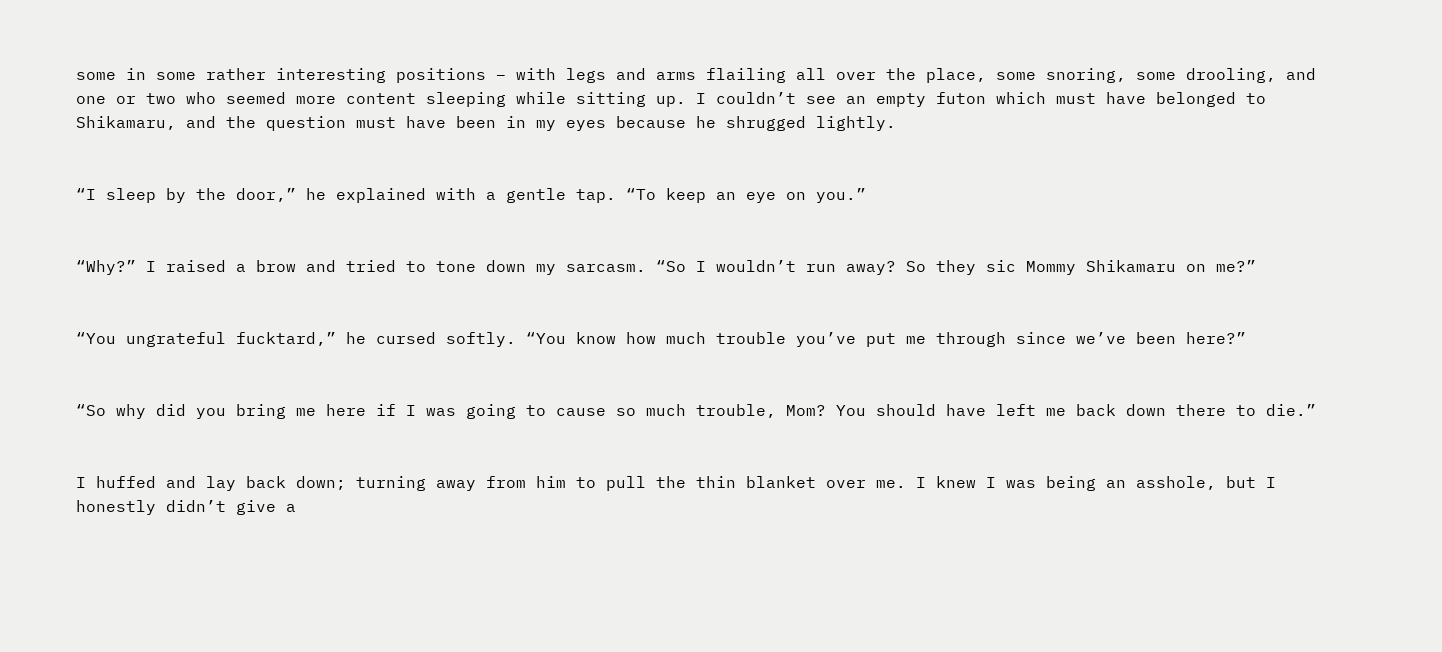some in some rather interesting positions – with legs and arms flailing all over the place, some snoring, some drooling, and one or two who seemed more content sleeping while sitting up. I couldn’t see an empty futon which must have belonged to Shikamaru, and the question must have been in my eyes because he shrugged lightly.


“I sleep by the door,” he explained with a gentle tap. “To keep an eye on you.”


“Why?” I raised a brow and tried to tone down my sarcasm. “So I wouldn’t run away? So they sic Mommy Shikamaru on me?”


“You ungrateful fucktard,” he cursed softly. “You know how much trouble you’ve put me through since we’ve been here?”


“So why did you bring me here if I was going to cause so much trouble, Mom? You should have left me back down there to die.”


I huffed and lay back down; turning away from him to pull the thin blanket over me. I knew I was being an asshole, but I honestly didn’t give a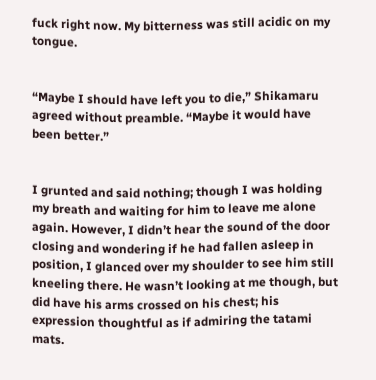fuck right now. My bitterness was still acidic on my tongue.


“Maybe I should have left you to die,” Shikamaru agreed without preamble. “Maybe it would have been better.”


I grunted and said nothing; though I was holding my breath and waiting for him to leave me alone again. However, I didn’t hear the sound of the door closing and wondering if he had fallen asleep in position, I glanced over my shoulder to see him still kneeling there. He wasn’t looking at me though, but did have his arms crossed on his chest; his expression thoughtful as if admiring the tatami mats.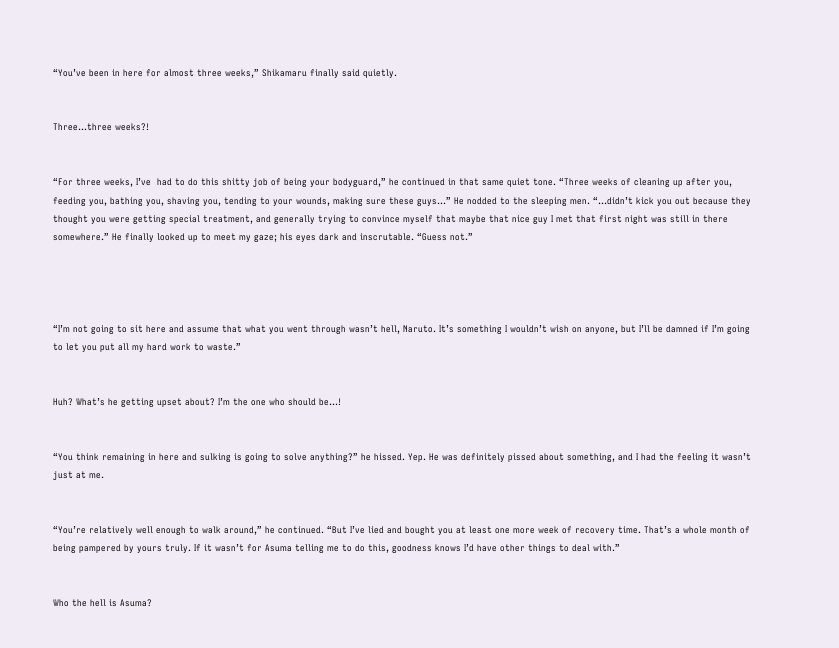“You’ve been in here for almost three weeks,” Shikamaru finally said quietly.


Three…three weeks?!


“For three weeks, I’ve  had to do this shitty job of being your bodyguard,” he continued in that same quiet tone. “Three weeks of cleaning up after you, feeding you, bathing you, shaving you, tending to your wounds, making sure these guys…” He nodded to the sleeping men. “…didn’t kick you out because they thought you were getting special treatment, and generally trying to convince myself that maybe that nice guy I met that first night was still in there somewhere.” He finally looked up to meet my gaze; his eyes dark and inscrutable. “Guess not.”




“I’m not going to sit here and assume that what you went through wasn’t hell, Naruto. It’s something I wouldn’t wish on anyone, but I’ll be damned if I’m going to let you put all my hard work to waste.”


Huh? What’s he getting upset about? I’m the one who should be…!


“You think remaining in here and sulking is going to solve anything?” he hissed. Yep. He was definitely pissed about something, and I had the feeling it wasn’t just at me.


“You’re relatively well enough to walk around,” he continued. “But I’ve lied and bought you at least one more week of recovery time. That’s a whole month of being pampered by yours truly. If it wasn’t for Asuma telling me to do this, goodness knows I’d have other things to deal with.”


Who the hell is Asuma?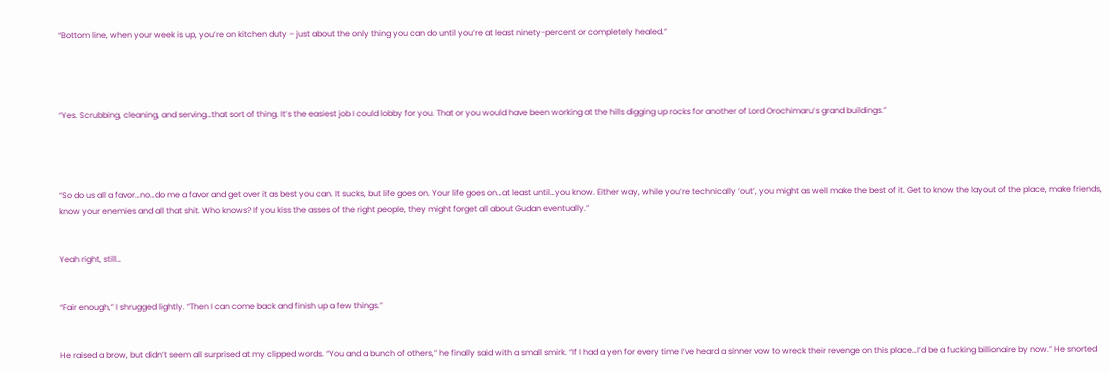“Bottom line, when your week is up, you’re on kitchen duty – just about the only thing you can do until you’re at least ninety-percent or completely healed.”




“Yes. Scrubbing, cleaning, and serving…that sort of thing. It’s the easiest job I could lobby for you. That or you would have been working at the hills digging up rocks for another of Lord Orochimaru’s grand buildings.”




“So do us all a favor…no…do me a favor and get over it as best you can. It sucks, but life goes on. Your life goes on…at least until…you know. Either way, while you’re technically ‘out’, you might as well make the best of it. Get to know the layout of the place, make friends, know your enemies and all that shit. Who knows? If you kiss the asses of the right people, they might forget all about Gudan eventually.”


Yeah right, still…


“Fair enough,” I shrugged lightly. “Then I can come back and finish up a few things.”


He raised a brow, but didn’t seem all surprised at my clipped words. “You and a bunch of others,” he finally said with a small smirk. “If I had a yen for every time I’ve heard a sinner vow to wreck their revenge on this place…I’d be a fucking billionaire by now.” He snorted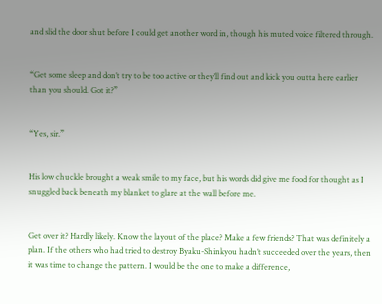and slid the door shut before I could get another word in, though his muted voice filtered through.


“Get some sleep and don’t try to be too active or they’ll find out and kick you outta here earlier than you should. Got it?”


“Yes, sir.”


His low chuckle brought a weak smile to my face, but his words did give me food for thought as I snuggled back beneath my blanket to glare at the wall before me.


Get over it? Hardly likely. Know the layout of the place? Make a few friends? That was definitely a plan. If the others who had tried to destroy Byaku-Shinkyou hadn’t succeeded over the years, then it was time to change the pattern. I would be the one to make a difference,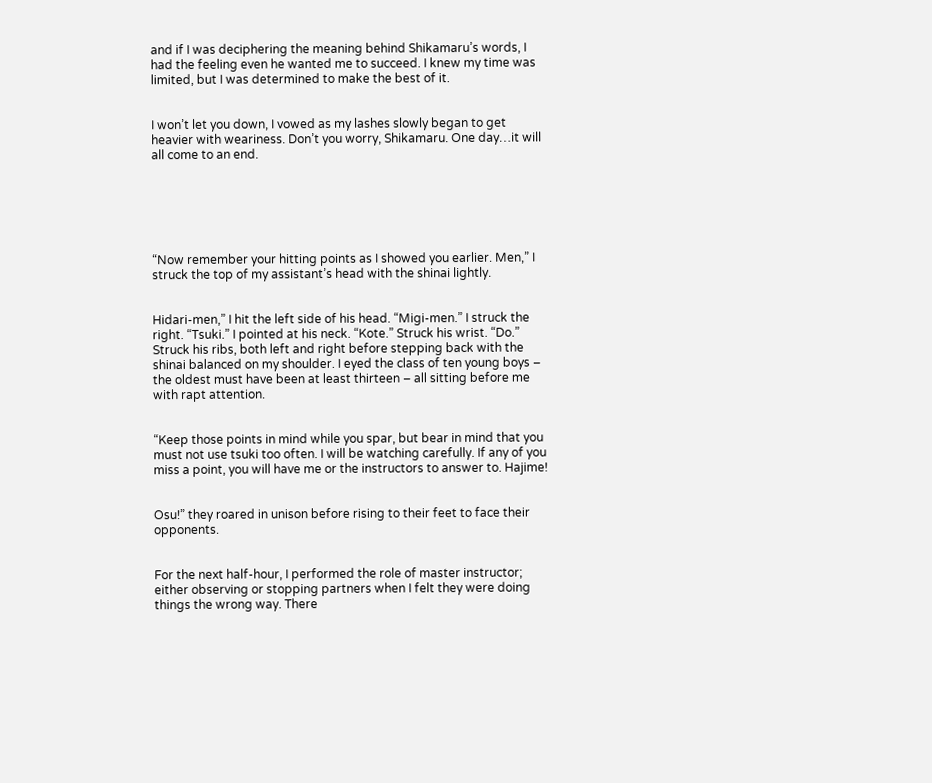and if I was deciphering the meaning behind Shikamaru’s words, I had the feeling even he wanted me to succeed. I knew my time was limited, but I was determined to make the best of it.


I won’t let you down, I vowed as my lashes slowly began to get heavier with weariness. Don’t you worry, Shikamaru. One day…it will all come to an end.






“Now remember your hitting points as I showed you earlier. Men,” I struck the top of my assistant’s head with the shinai lightly.


Hidari-men,” I hit the left side of his head. “Migi-men.” I struck the right. “Tsuki.” I pointed at his neck. “Kote.” Struck his wrist. “Do.” Struck his ribs, both left and right before stepping back with the shinai balanced on my shoulder. I eyed the class of ten young boys – the oldest must have been at least thirteen – all sitting before me with rapt attention.


“Keep those points in mind while you spar, but bear in mind that you must not use tsuki too often. I will be watching carefully. If any of you miss a point, you will have me or the instructors to answer to. Hajime!


Osu!” they roared in unison before rising to their feet to face their opponents.


For the next half-hour, I performed the role of master instructor; either observing or stopping partners when I felt they were doing things the wrong way. There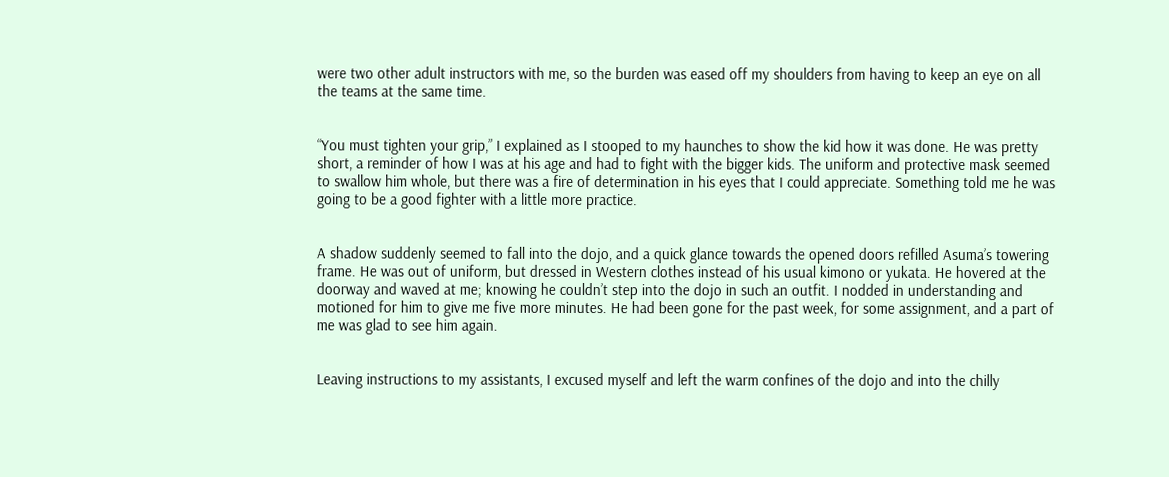were two other adult instructors with me, so the burden was eased off my shoulders from having to keep an eye on all the teams at the same time.


“You must tighten your grip,” I explained as I stooped to my haunches to show the kid how it was done. He was pretty short, a reminder of how I was at his age and had to fight with the bigger kids. The uniform and protective mask seemed to swallow him whole, but there was a fire of determination in his eyes that I could appreciate. Something told me he was going to be a good fighter with a little more practice.


A shadow suddenly seemed to fall into the dojo, and a quick glance towards the opened doors refilled Asuma’s towering frame. He was out of uniform, but dressed in Western clothes instead of his usual kimono or yukata. He hovered at the doorway and waved at me; knowing he couldn’t step into the dojo in such an outfit. I nodded in understanding and motioned for him to give me five more minutes. He had been gone for the past week, for some assignment, and a part of me was glad to see him again.


Leaving instructions to my assistants, I excused myself and left the warm confines of the dojo and into the chilly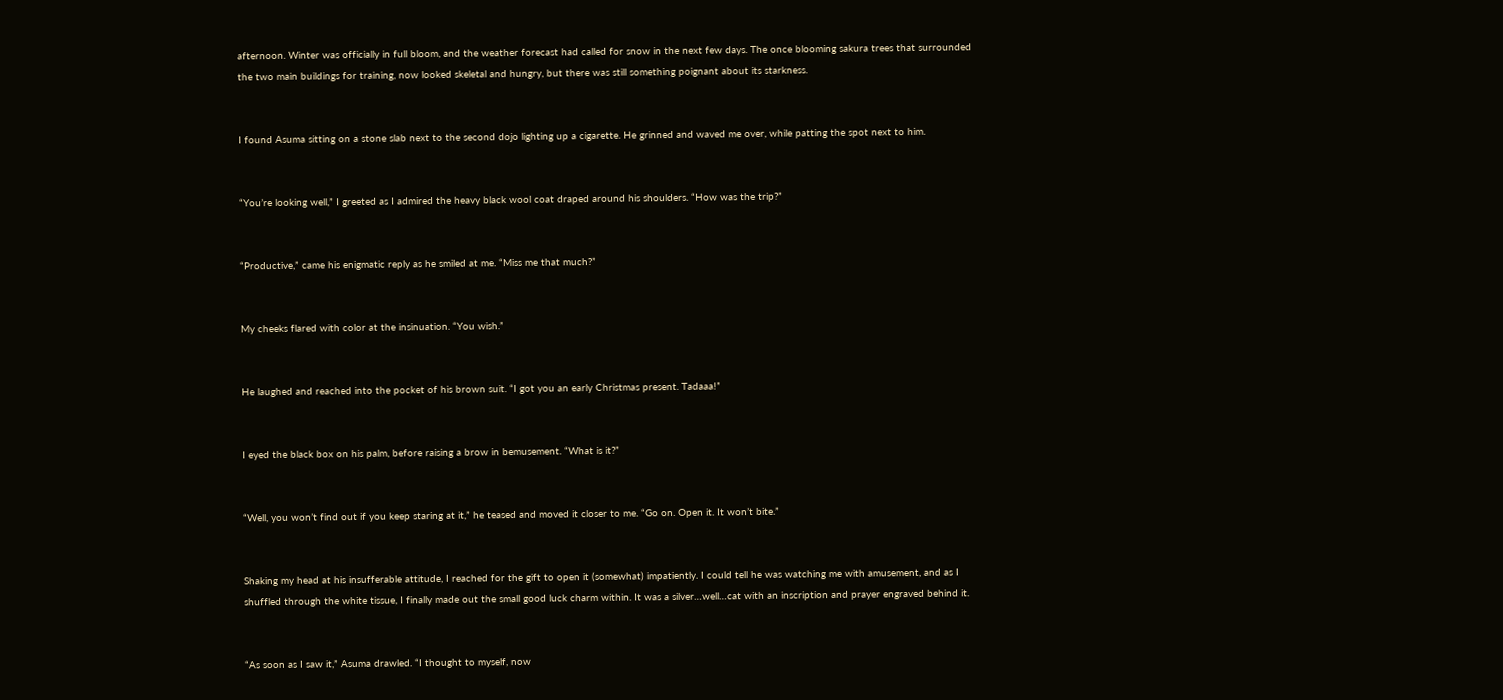afternoon. Winter was officially in full bloom, and the weather forecast had called for snow in the next few days. The once blooming sakura trees that surrounded the two main buildings for training, now looked skeletal and hungry, but there was still something poignant about its starkness.


I found Asuma sitting on a stone slab next to the second dojo lighting up a cigarette. He grinned and waved me over, while patting the spot next to him.


“You’re looking well,” I greeted as I admired the heavy black wool coat draped around his shoulders. “How was the trip?”


“Productive,” came his enigmatic reply as he smiled at me. “Miss me that much?”


My cheeks flared with color at the insinuation. “You wish.”


He laughed and reached into the pocket of his brown suit. “I got you an early Christmas present. Tadaaa!”


I eyed the black box on his palm, before raising a brow in bemusement. “What is it?”


“Well, you won’t find out if you keep staring at it,” he teased and moved it closer to me. “Go on. Open it. It won’t bite.”


Shaking my head at his insufferable attitude, I reached for the gift to open it (somewhat) impatiently. I could tell he was watching me with amusement, and as I shuffled through the white tissue, I finally made out the small good luck charm within. It was a silver…well…cat with an inscription and prayer engraved behind it.


“As soon as I saw it,” Asuma drawled. “I thought to myself, now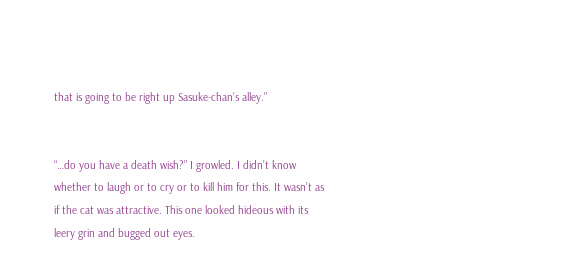that is going to be right up Sasuke-chan’s alley.”


“…do you have a death wish?” I growled. I didn’t know whether to laugh or to cry or to kill him for this. It wasn’t as if the cat was attractive. This one looked hideous with its leery grin and bugged out eyes.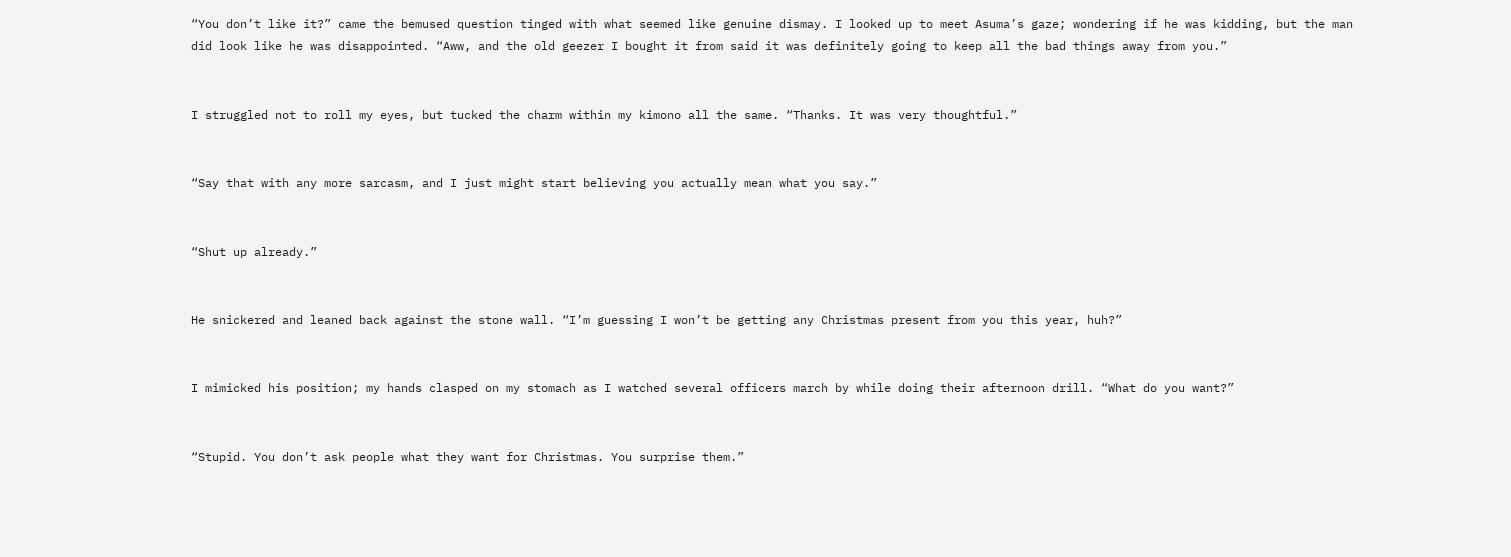“You don’t like it?” came the bemused question tinged with what seemed like genuine dismay. I looked up to meet Asuma’s gaze; wondering if he was kidding, but the man did look like he was disappointed. “Aww, and the old geezer I bought it from said it was definitely going to keep all the bad things away from you.”


I struggled not to roll my eyes, but tucked the charm within my kimono all the same. “Thanks. It was very thoughtful.”


“Say that with any more sarcasm, and I just might start believing you actually mean what you say.”


“Shut up already.”


He snickered and leaned back against the stone wall. “I’m guessing I won’t be getting any Christmas present from you this year, huh?”


I mimicked his position; my hands clasped on my stomach as I watched several officers march by while doing their afternoon drill. “What do you want?”


“Stupid. You don’t ask people what they want for Christmas. You surprise them.”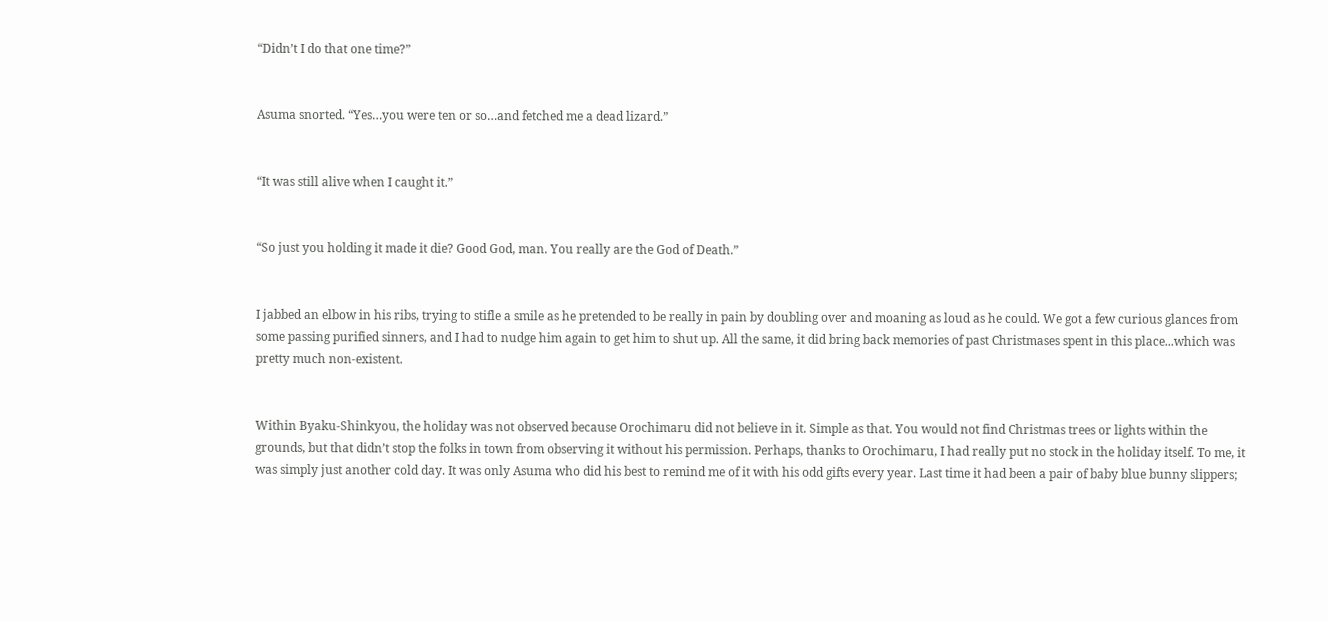“Didn’t I do that one time?”


Asuma snorted. “Yes…you were ten or so…and fetched me a dead lizard.”


“It was still alive when I caught it.”


“So just you holding it made it die? Good God, man. You really are the God of Death.”


I jabbed an elbow in his ribs, trying to stifle a smile as he pretended to be really in pain by doubling over and moaning as loud as he could. We got a few curious glances from some passing purified sinners, and I had to nudge him again to get him to shut up. All the same, it did bring back memories of past Christmases spent in this place...which was pretty much non-existent.


Within Byaku-Shinkyou, the holiday was not observed because Orochimaru did not believe in it. Simple as that. You would not find Christmas trees or lights within the grounds, but that didn’t stop the folks in town from observing it without his permission. Perhaps, thanks to Orochimaru, I had really put no stock in the holiday itself. To me, it was simply just another cold day. It was only Asuma who did his best to remind me of it with his odd gifts every year. Last time it had been a pair of baby blue bunny slippers;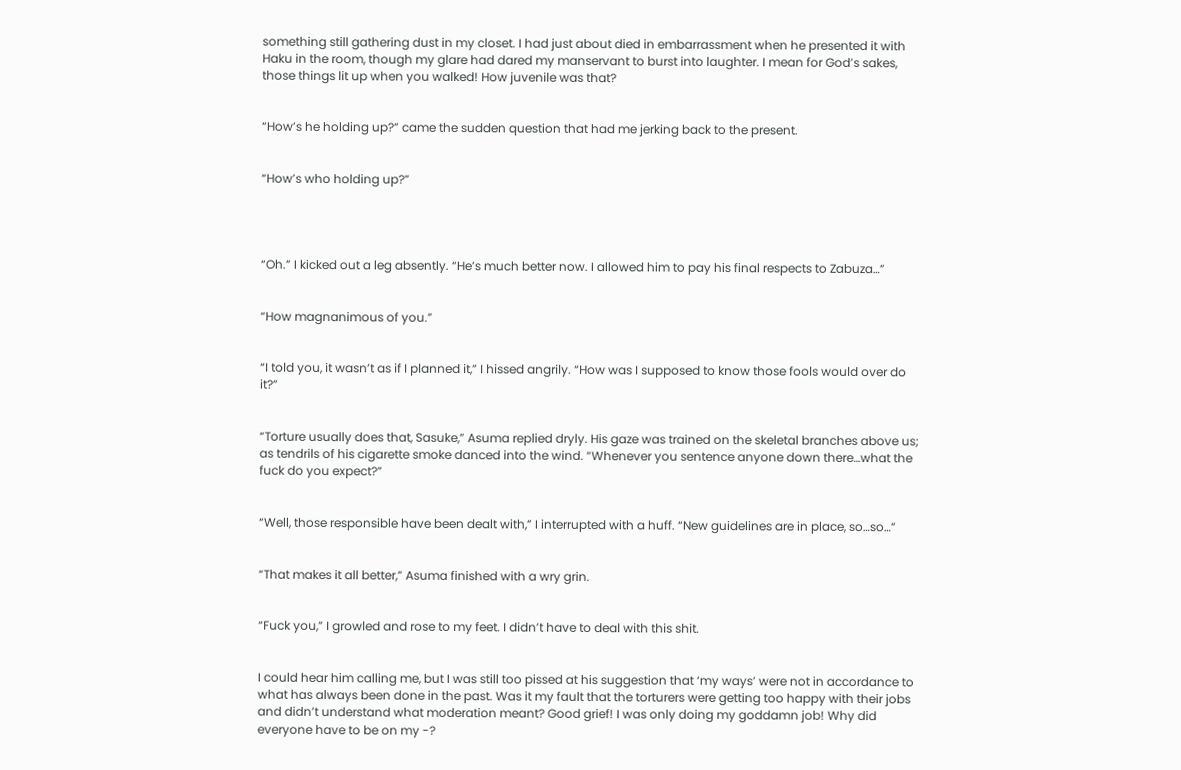something still gathering dust in my closet. I had just about died in embarrassment when he presented it with Haku in the room, though my glare had dared my manservant to burst into laughter. I mean for God’s sakes, those things lit up when you walked! How juvenile was that?


“How’s he holding up?” came the sudden question that had me jerking back to the present.


“How’s who holding up?”




“Oh.” I kicked out a leg absently. “He’s much better now. I allowed him to pay his final respects to Zabuza…”


“How magnanimous of you.”


“I told you, it wasn’t as if I planned it,” I hissed angrily. “How was I supposed to know those fools would over do it?”


“Torture usually does that, Sasuke,” Asuma replied dryly. His gaze was trained on the skeletal branches above us; as tendrils of his cigarette smoke danced into the wind. “Whenever you sentence anyone down there…what the fuck do you expect?”


“Well, those responsible have been dealt with,” I interrupted with a huff. “New guidelines are in place, so…so…”


“That makes it all better,” Asuma finished with a wry grin.


“Fuck you,” I growled and rose to my feet. I didn’t have to deal with this shit.


I could hear him calling me, but I was still too pissed at his suggestion that ‘my ways’ were not in accordance to what has always been done in the past. Was it my fault that the torturers were getting too happy with their jobs and didn’t understand what moderation meant? Good grief! I was only doing my goddamn job! Why did everyone have to be on my -?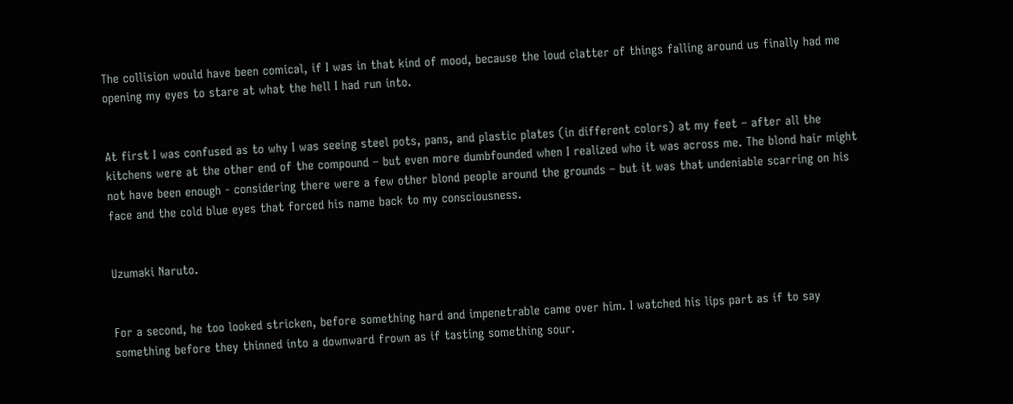The collision would have been comical, if I was in that kind of mood, because the loud clatter of things falling around us finally had me opening my eyes to stare at what the hell I had run into.


At first I was confused as to why I was seeing steel pots, pans, and plastic plates (in different colors) at my feet – after all the kitchens were at the other end of the compound – but even more dumbfounded when I realized who it was across me. The blond hair might not have been enough - considering there were a few other blond people around the grounds – but it was that undeniable scarring on his face and the cold blue eyes that forced his name back to my consciousness.


Uzumaki Naruto.


For a second, he too looked stricken, before something hard and impenetrable came over him. I watched his lips part as if to say something before they thinned into a downward frown as if tasting something sour.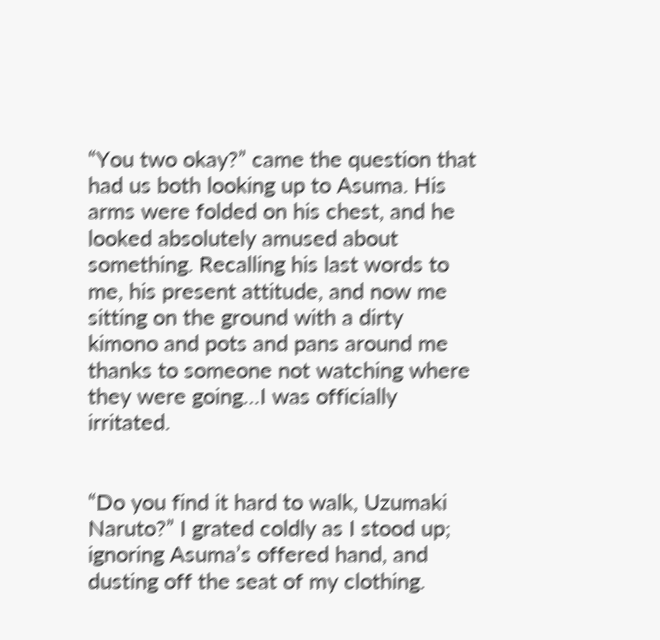“You two okay?” came the question that had us both looking up to Asuma. His arms were folded on his chest, and he looked absolutely amused about something. Recalling his last words to me, his present attitude, and now me sitting on the ground with a dirty kimono and pots and pans around me thanks to someone not watching where they were going…I was officially irritated.


“Do you find it hard to walk, Uzumaki Naruto?” I grated coldly as I stood up; ignoring Asuma’s offered hand, and dusting off the seat of my clothing.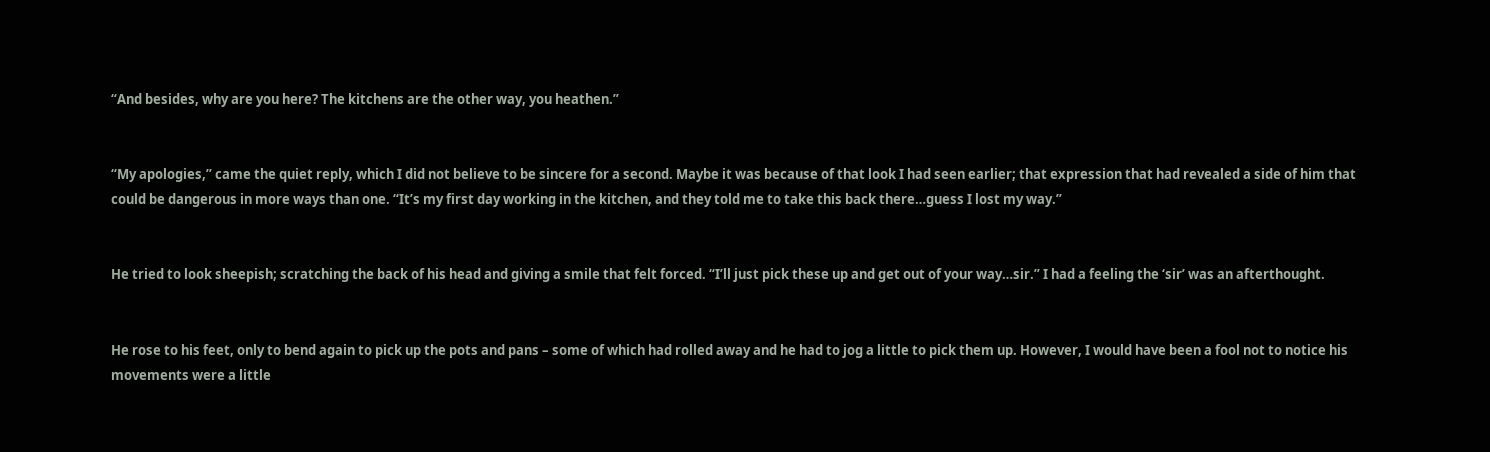“And besides, why are you here? The kitchens are the other way, you heathen.”


“My apologies,” came the quiet reply, which I did not believe to be sincere for a second. Maybe it was because of that look I had seen earlier; that expression that had revealed a side of him that could be dangerous in more ways than one. “It’s my first day working in the kitchen, and they told me to take this back there…guess I lost my way.”


He tried to look sheepish; scratching the back of his head and giving a smile that felt forced. “I’ll just pick these up and get out of your way…sir.” I had a feeling the ‘sir’ was an afterthought.


He rose to his feet, only to bend again to pick up the pots and pans – some of which had rolled away and he had to jog a little to pick them up. However, I would have been a fool not to notice his movements were a little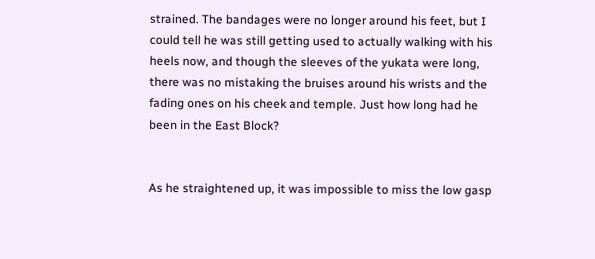strained. The bandages were no longer around his feet, but I could tell he was still getting used to actually walking with his heels now, and though the sleeves of the yukata were long, there was no mistaking the bruises around his wrists and the fading ones on his cheek and temple. Just how long had he been in the East Block?


As he straightened up, it was impossible to miss the low gasp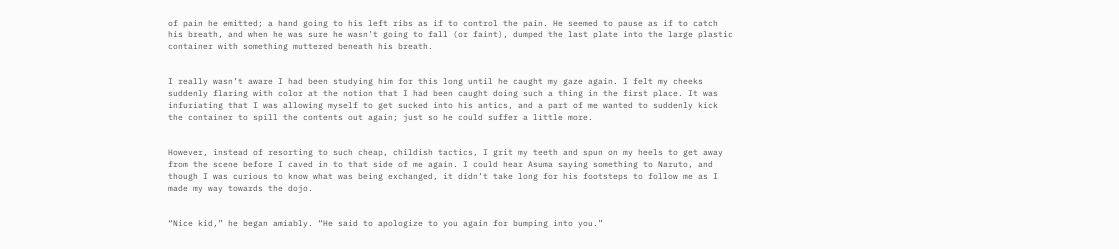of pain he emitted; a hand going to his left ribs as if to control the pain. He seemed to pause as if to catch his breath, and when he was sure he wasn’t going to fall (or faint), dumped the last plate into the large plastic container with something muttered beneath his breath.


I really wasn’t aware I had been studying him for this long until he caught my gaze again. I felt my cheeks suddenly flaring with color at the notion that I had been caught doing such a thing in the first place. It was infuriating that I was allowing myself to get sucked into his antics, and a part of me wanted to suddenly kick the container to spill the contents out again; just so he could suffer a little more.


However, instead of resorting to such cheap, childish tactics, I grit my teeth and spun on my heels to get away from the scene before I caved in to that side of me again. I could hear Asuma saying something to Naruto, and though I was curious to know what was being exchanged, it didn’t take long for his footsteps to follow me as I made my way towards the dojo.


“Nice kid,” he began amiably. “He said to apologize to you again for bumping into you.”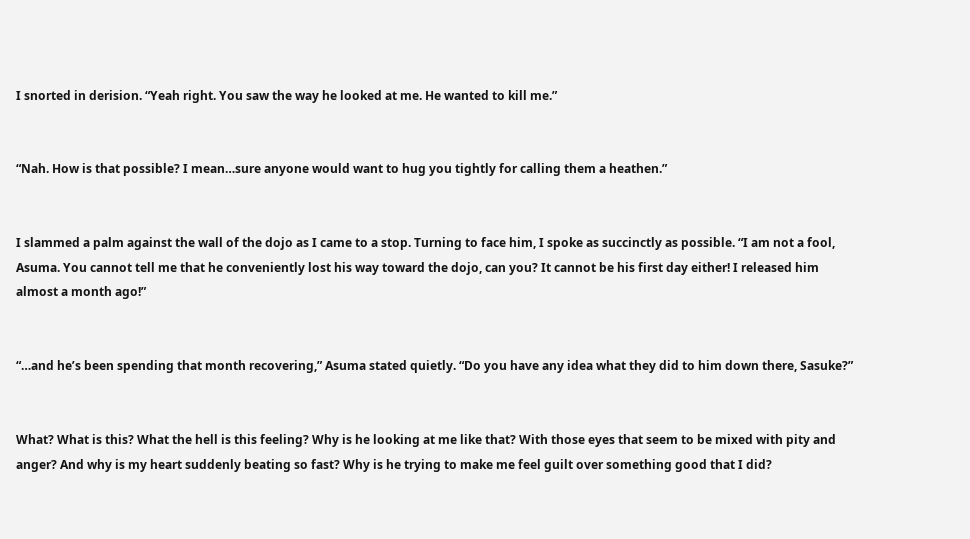I snorted in derision. “Yeah right. You saw the way he looked at me. He wanted to kill me.”


“Nah. How is that possible? I mean…sure anyone would want to hug you tightly for calling them a heathen.”


I slammed a palm against the wall of the dojo as I came to a stop. Turning to face him, I spoke as succinctly as possible. “I am not a fool, Asuma. You cannot tell me that he conveniently lost his way toward the dojo, can you? It cannot be his first day either! I released him almost a month ago!”


“…and he’s been spending that month recovering,” Asuma stated quietly. “Do you have any idea what they did to him down there, Sasuke?”


What? What is this? What the hell is this feeling? Why is he looking at me like that? With those eyes that seem to be mixed with pity and anger? And why is my heart suddenly beating so fast? Why is he trying to make me feel guilt over something good that I did?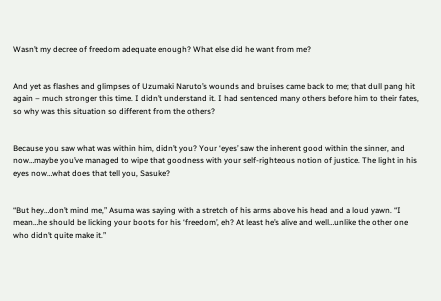Wasn’t my decree of freedom adequate enough? What else did he want from me?


And yet as flashes and glimpses of Uzumaki Naruto’s wounds and bruises came back to me; that dull pang hit again – much stronger this time. I didn’t understand it. I had sentenced many others before him to their fates, so why was this situation so different from the others?


Because you saw what was within him, didn’t you? Your ‘eyes’ saw the inherent good within the sinner, and now…maybe you’ve managed to wipe that goodness with your self-righteous notion of justice. The light in his eyes now…what does that tell you, Sasuke?


“But hey…don’t mind me,” Asuma was saying with a stretch of his arms above his head and a loud yawn. “I mean…he should be licking your boots for his ‘freedom’, eh? At least he’s alive and well…unlike the other one who didn’t quite make it.”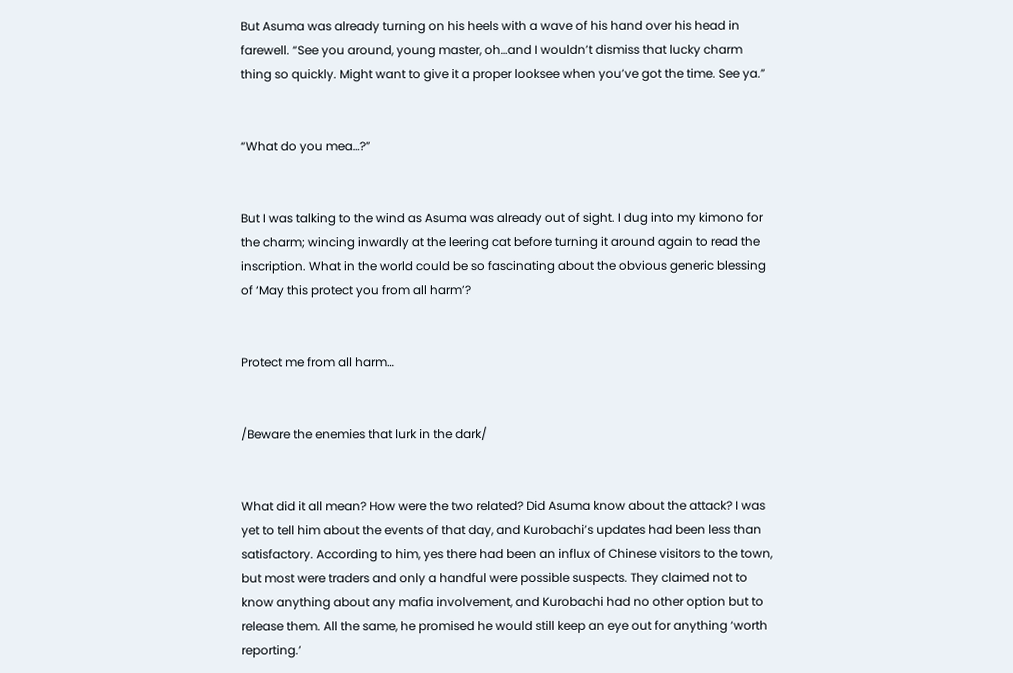But Asuma was already turning on his heels with a wave of his hand over his head in farewell. “See you around, young master, oh…and I wouldn’t dismiss that lucky charm thing so quickly. Might want to give it a proper looksee when you’ve got the time. See ya.”


“What do you mea…?”


But I was talking to the wind as Asuma was already out of sight. I dug into my kimono for the charm; wincing inwardly at the leering cat before turning it around again to read the inscription. What in the world could be so fascinating about the obvious generic blessing of ‘May this protect you from all harm’?


Protect me from all harm…


/Beware the enemies that lurk in the dark/


What did it all mean? How were the two related? Did Asuma know about the attack? I was yet to tell him about the events of that day, and Kurobachi’s updates had been less than satisfactory. According to him, yes there had been an influx of Chinese visitors to the town, but most were traders and only a handful were possible suspects. They claimed not to know anything about any mafia involvement, and Kurobachi had no other option but to release them. All the same, he promised he would still keep an eye out for anything ‘worth reporting.’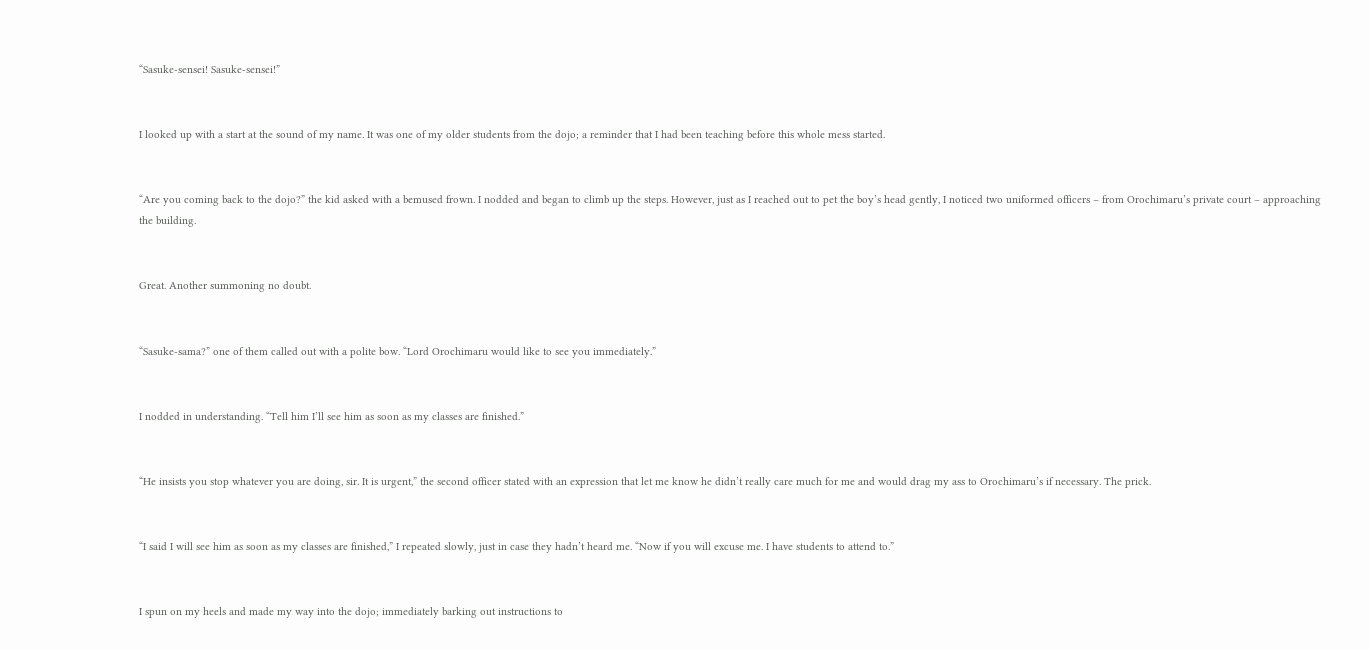“Sasuke-sensei! Sasuke-sensei!”


I looked up with a start at the sound of my name. It was one of my older students from the dojo; a reminder that I had been teaching before this whole mess started.


“Are you coming back to the dojo?” the kid asked with a bemused frown. I nodded and began to climb up the steps. However, just as I reached out to pet the boy’s head gently, I noticed two uniformed officers – from Orochimaru’s private court – approaching the building.


Great. Another summoning no doubt.


“Sasuke-sama?” one of them called out with a polite bow. “Lord Orochimaru would like to see you immediately.”


I nodded in understanding. “Tell him I’ll see him as soon as my classes are finished.”


“He insists you stop whatever you are doing, sir. It is urgent,” the second officer stated with an expression that let me know he didn’t really care much for me and would drag my ass to Orochimaru’s if necessary. The prick.


“I said I will see him as soon as my classes are finished,” I repeated slowly, just in case they hadn’t heard me. “Now if you will excuse me. I have students to attend to.”


I spun on my heels and made my way into the dojo; immediately barking out instructions to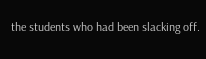the students who had been slacking off.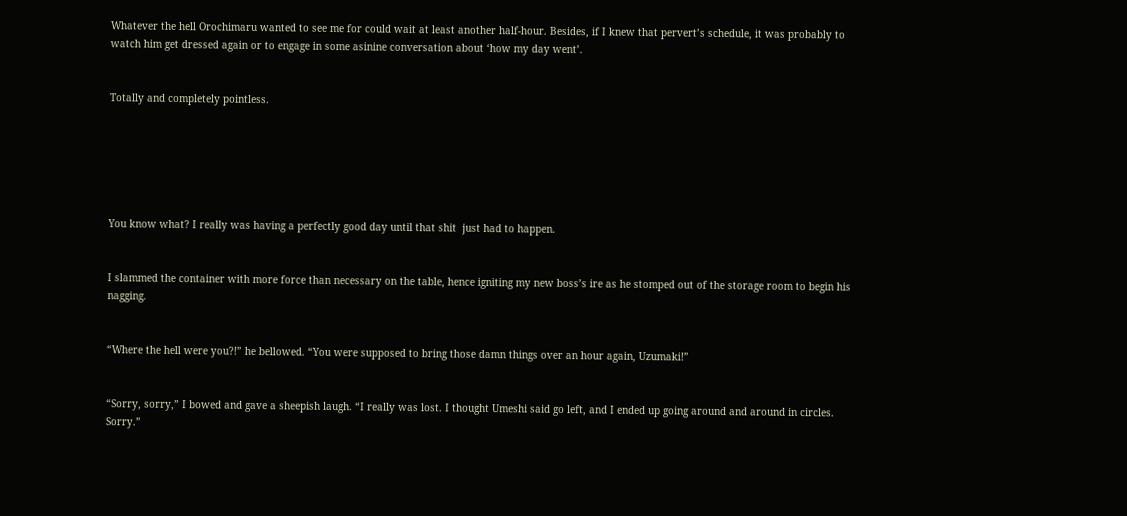Whatever the hell Orochimaru wanted to see me for could wait at least another half-hour. Besides, if I knew that pervert’s schedule, it was probably to watch him get dressed again or to engage in some asinine conversation about ‘how my day went’.


Totally and completely pointless.






You know what? I really was having a perfectly good day until that shit  just had to happen.


I slammed the container with more force than necessary on the table, hence igniting my new boss’s ire as he stomped out of the storage room to begin his nagging.


“Where the hell were you?!” he bellowed. “You were supposed to bring those damn things over an hour again, Uzumaki!”


“Sorry, sorry,” I bowed and gave a sheepish laugh. “I really was lost. I thought Umeshi said go left, and I ended up going around and around in circles. Sorry.”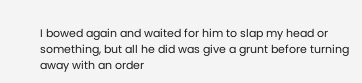I bowed again and waited for him to slap my head or something, but all he did was give a grunt before turning away with an order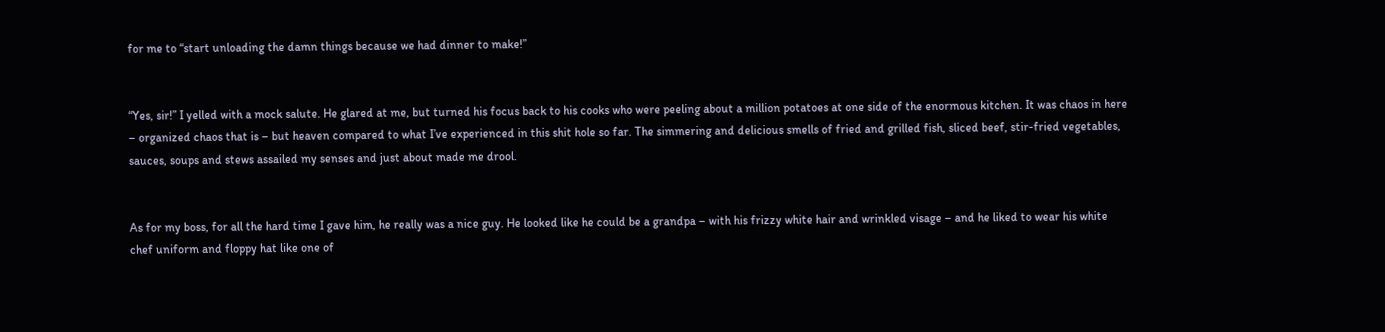for me to “start unloading the damn things because we had dinner to make!”


“Yes, sir!” I yelled with a mock salute. He glared at me, but turned his focus back to his cooks who were peeling about a million potatoes at one side of the enormous kitchen. It was chaos in here – organized chaos that is – but heaven compared to what I’ve experienced in this shit hole so far. The simmering and delicious smells of fried and grilled fish, sliced beef, stir-fried vegetables, sauces, soups and stews assailed my senses and just about made me drool.


As for my boss, for all the hard time I gave him, he really was a nice guy. He looked like he could be a grandpa – with his frizzy white hair and wrinkled visage – and he liked to wear his white chef uniform and floppy hat like one of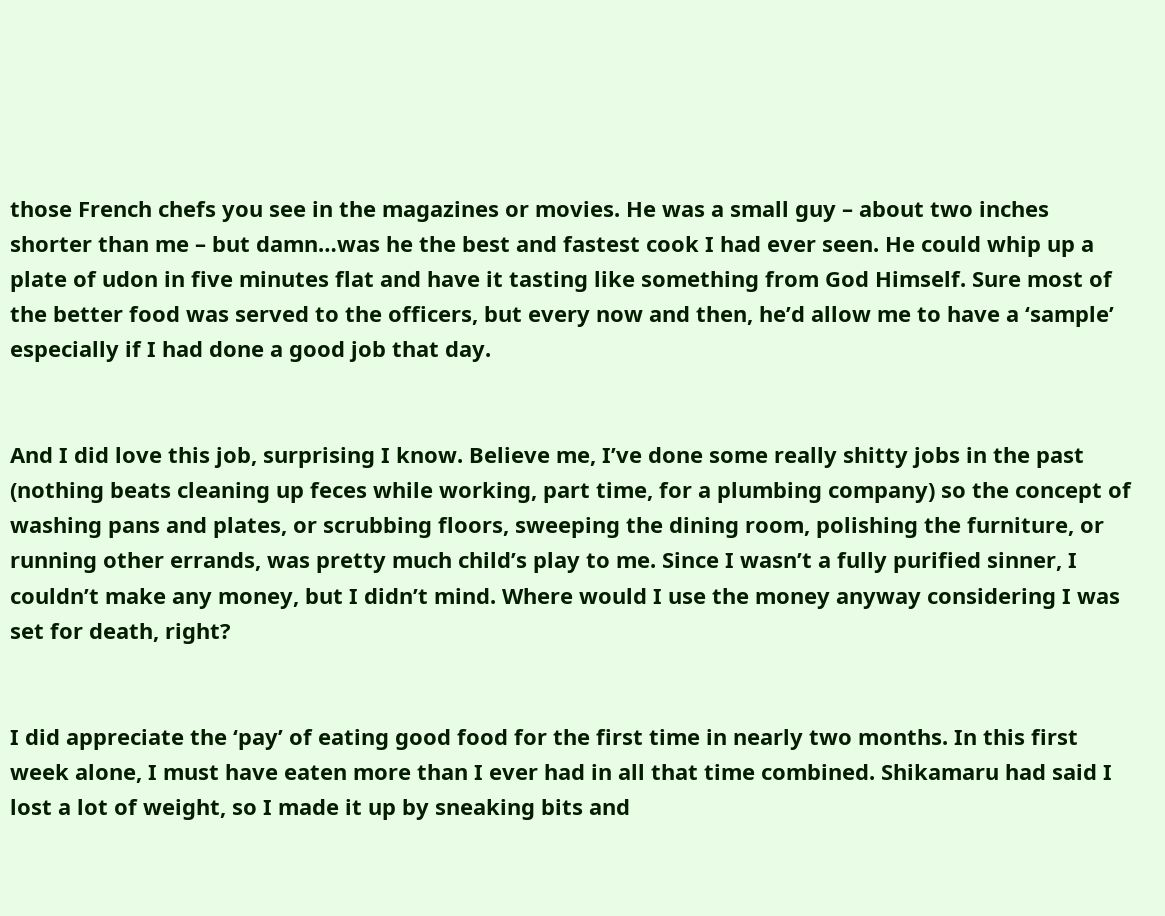those French chefs you see in the magazines or movies. He was a small guy – about two inches shorter than me – but damn…was he the best and fastest cook I had ever seen. He could whip up a plate of udon in five minutes flat and have it tasting like something from God Himself. Sure most of the better food was served to the officers, but every now and then, he’d allow me to have a ‘sample’ especially if I had done a good job that day.


And I did love this job, surprising I know. Believe me, I’ve done some really shitty jobs in the past (nothing beats cleaning up feces while working, part time, for a plumbing company) so the concept of washing pans and plates, or scrubbing floors, sweeping the dining room, polishing the furniture, or running other errands, was pretty much child’s play to me. Since I wasn’t a fully purified sinner, I couldn’t make any money, but I didn’t mind. Where would I use the money anyway considering I was set for death, right?


I did appreciate the ‘pay’ of eating good food for the first time in nearly two months. In this first week alone, I must have eaten more than I ever had in all that time combined. Shikamaru had said I lost a lot of weight, so I made it up by sneaking bits and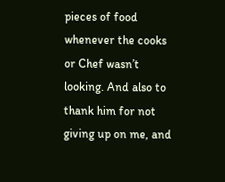pieces of food whenever the cooks or Chef wasn’t looking. And also to thank him for not giving up on me, and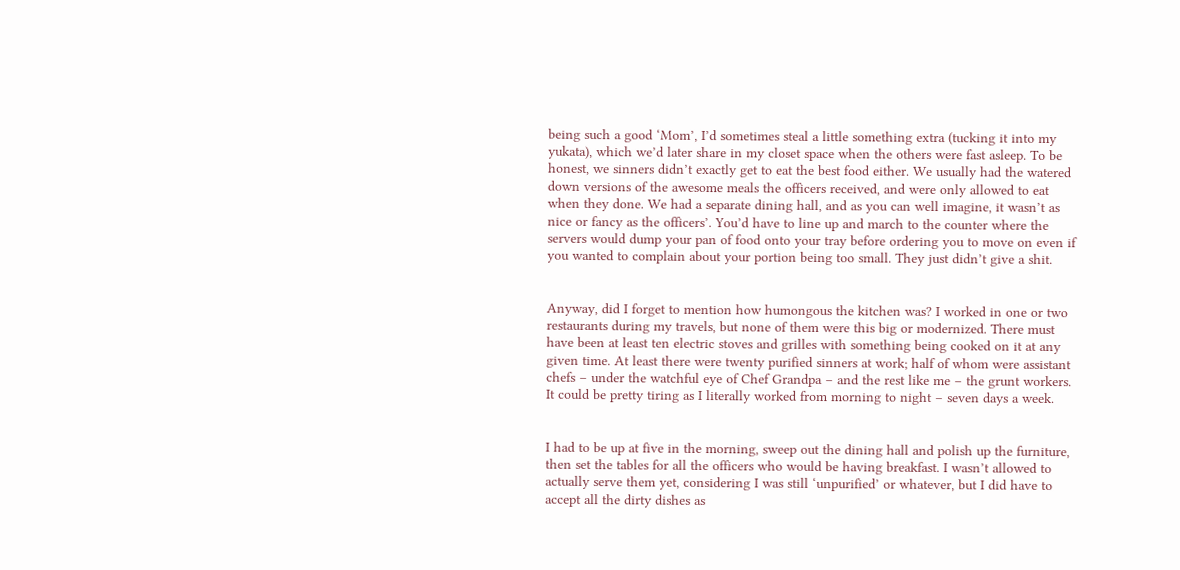being such a good ‘Mom’, I’d sometimes steal a little something extra (tucking it into my yukata), which we’d later share in my closet space when the others were fast asleep. To be honest, we sinners didn’t exactly get to eat the best food either. We usually had the watered down versions of the awesome meals the officers received, and were only allowed to eat when they done. We had a separate dining hall, and as you can well imagine, it wasn’t as nice or fancy as the officers’. You’d have to line up and march to the counter where the servers would dump your pan of food onto your tray before ordering you to move on even if you wanted to complain about your portion being too small. They just didn’t give a shit.


Anyway, did I forget to mention how humongous the kitchen was? I worked in one or two restaurants during my travels, but none of them were this big or modernized. There must have been at least ten electric stoves and grilles with something being cooked on it at any given time. At least there were twenty purified sinners at work; half of whom were assistant chefs – under the watchful eye of Chef Grandpa – and the rest like me – the grunt workers. It could be pretty tiring as I literally worked from morning to night – seven days a week.


I had to be up at five in the morning, sweep out the dining hall and polish up the furniture, then set the tables for all the officers who would be having breakfast. I wasn’t allowed to actually serve them yet, considering I was still ‘unpurified’ or whatever, but I did have to accept all the dirty dishes as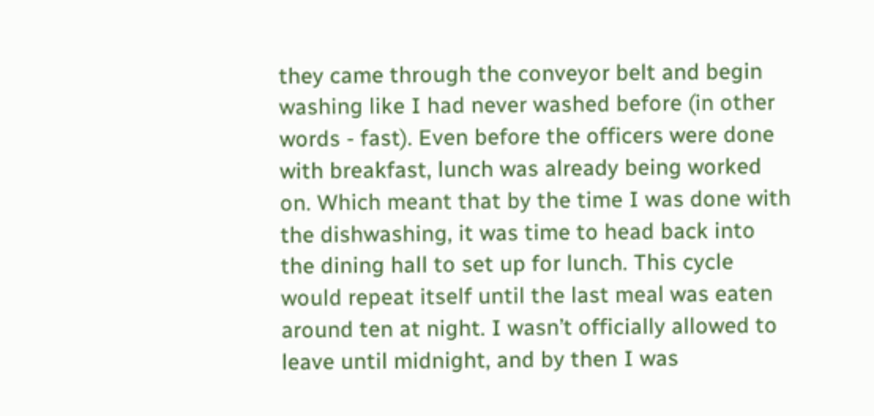they came through the conveyor belt and begin washing like I had never washed before (in other words - fast). Even before the officers were done with breakfast, lunch was already being worked on. Which meant that by the time I was done with the dishwashing, it was time to head back into the dining hall to set up for lunch. This cycle would repeat itself until the last meal was eaten around ten at night. I wasn’t officially allowed to leave until midnight, and by then I was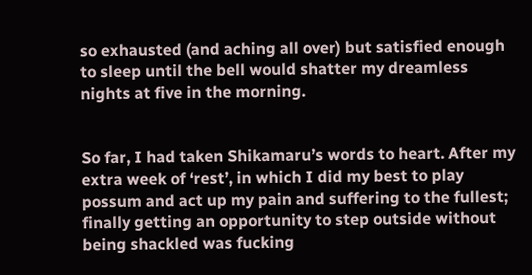so exhausted (and aching all over) but satisfied enough to sleep until the bell would shatter my dreamless nights at five in the morning.


So far, I had taken Shikamaru’s words to heart. After my extra week of ‘rest’, in which I did my best to play possum and act up my pain and suffering to the fullest; finally getting an opportunity to step outside without being shackled was fucking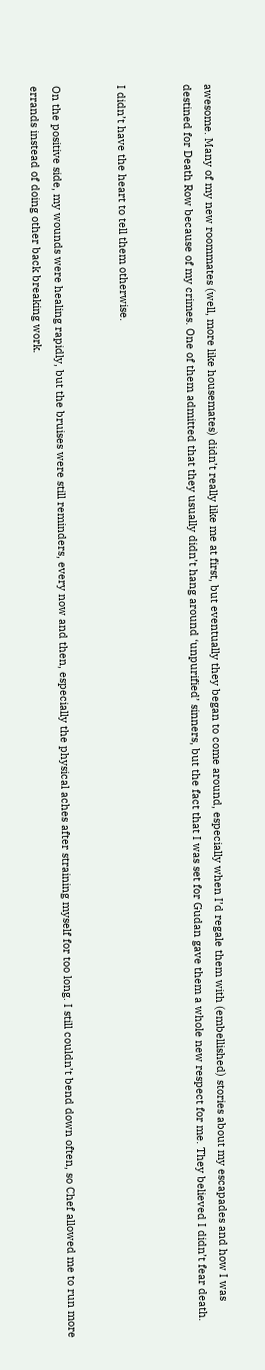awesome. Many of my new roommates (well, more like housemates) didn’t really like me at first, but eventually they began to come around, especially when I’d regale them with (embellished) stories about my escapades and how I was destined for Death Row because of my crimes. One of them admitted that they usually didn’t hang around ‘unpurified’ sinners, but the fact that I was set for Gudan gave them a whole new respect for me. They believed I didn’t fear death.


I didn’t have the heart to tell them otherwise.


On the positive side, my wounds were healing rapidly, but the bruises were still reminders, every now and then, especially the physical aches after straining myself for too long. I still couldn’t bend down often, so Chef allowed me to run more errands instead of doing other back breaking work.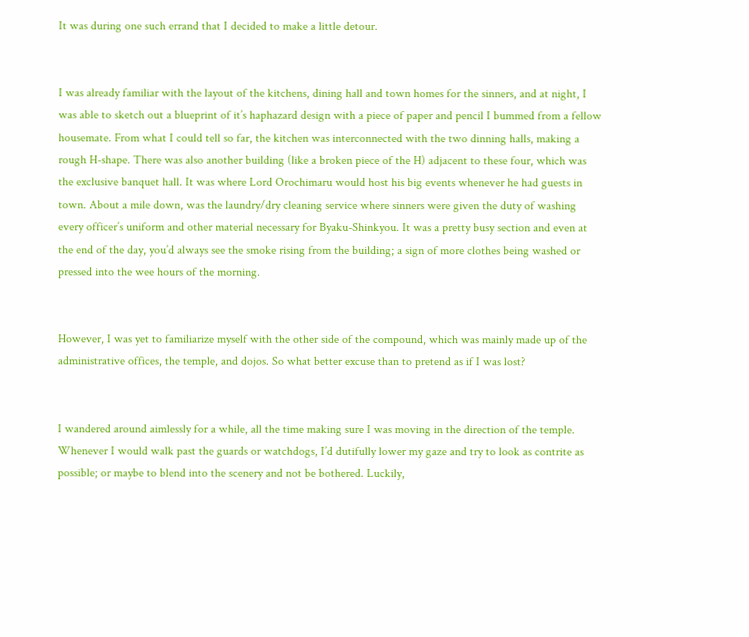It was during one such errand that I decided to make a little detour.


I was already familiar with the layout of the kitchens, dining hall and town homes for the sinners, and at night, I was able to sketch out a blueprint of it’s haphazard design with a piece of paper and pencil I bummed from a fellow housemate. From what I could tell so far, the kitchen was interconnected with the two dinning halls, making a rough H-shape. There was also another building (like a broken piece of the H) adjacent to these four, which was the exclusive banquet hall. It was where Lord Orochimaru would host his big events whenever he had guests in town. About a mile down, was the laundry/dry cleaning service where sinners were given the duty of washing every officer’s uniform and other material necessary for Byaku-Shinkyou. It was a pretty busy section and even at the end of the day, you’d always see the smoke rising from the building; a sign of more clothes being washed or pressed into the wee hours of the morning.


However, I was yet to familiarize myself with the other side of the compound, which was mainly made up of the administrative offices, the temple, and dojos. So what better excuse than to pretend as if I was lost?


I wandered around aimlessly for a while, all the time making sure I was moving in the direction of the temple. Whenever I would walk past the guards or watchdogs, I’d dutifully lower my gaze and try to look as contrite as possible; or maybe to blend into the scenery and not be bothered. Luckily,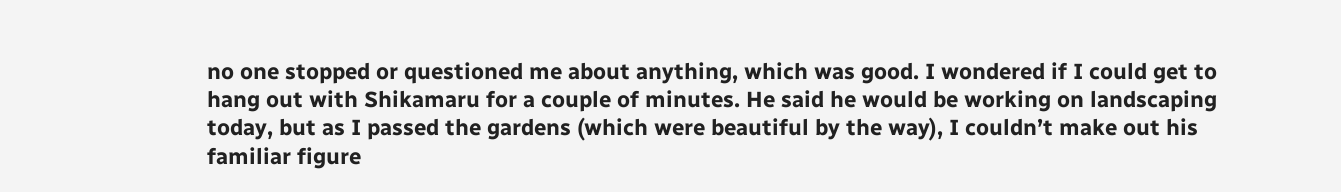no one stopped or questioned me about anything, which was good. I wondered if I could get to hang out with Shikamaru for a couple of minutes. He said he would be working on landscaping today, but as I passed the gardens (which were beautiful by the way), I couldn’t make out his familiar figure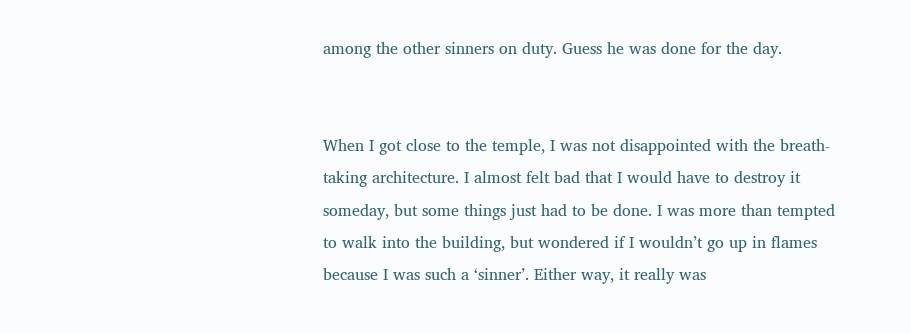among the other sinners on duty. Guess he was done for the day.


When I got close to the temple, I was not disappointed with the breath-taking architecture. I almost felt bad that I would have to destroy it someday, but some things just had to be done. I was more than tempted to walk into the building, but wondered if I wouldn’t go up in flames because I was such a ‘sinner’. Either way, it really was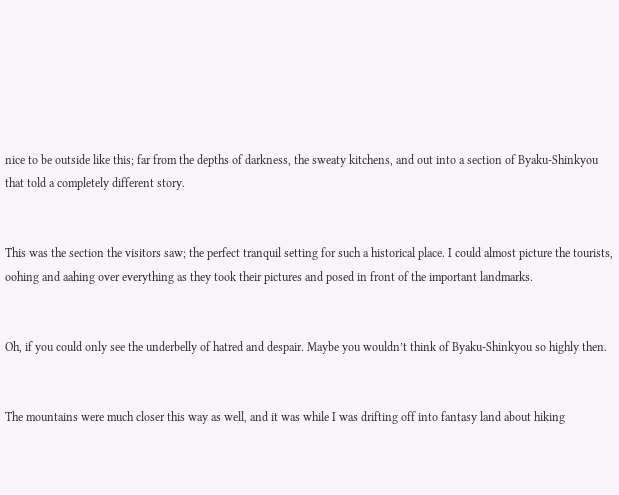nice to be outside like this; far from the depths of darkness, the sweaty kitchens, and out into a section of Byaku-Shinkyou that told a completely different story.


This was the section the visitors saw; the perfect tranquil setting for such a historical place. I could almost picture the tourists, oohing and aahing over everything as they took their pictures and posed in front of the important landmarks.


Oh, if you could only see the underbelly of hatred and despair. Maybe you wouldn’t think of Byaku-Shinkyou so highly then.


The mountains were much closer this way as well, and it was while I was drifting off into fantasy land about hiking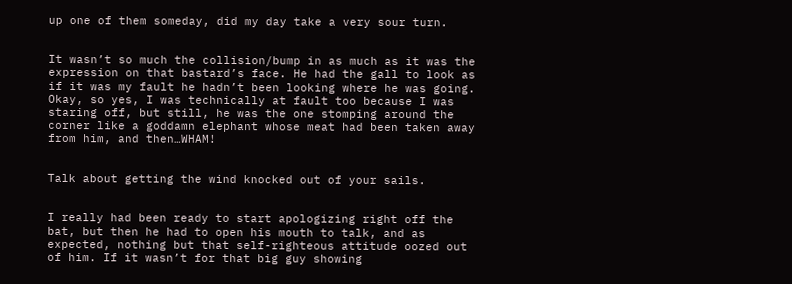up one of them someday, did my day take a very sour turn.


It wasn’t so much the collision/bump in as much as it was the expression on that bastard’s face. He had the gall to look as if it was my fault he hadn’t been looking where he was going. Okay, so yes, I was technically at fault too because I was staring off, but still, he was the one stomping around the corner like a goddamn elephant whose meat had been taken away from him, and then…WHAM!


Talk about getting the wind knocked out of your sails.


I really had been ready to start apologizing right off the bat, but then he had to open his mouth to talk, and as expected, nothing but that self-righteous attitude oozed out of him. If it wasn’t for that big guy showing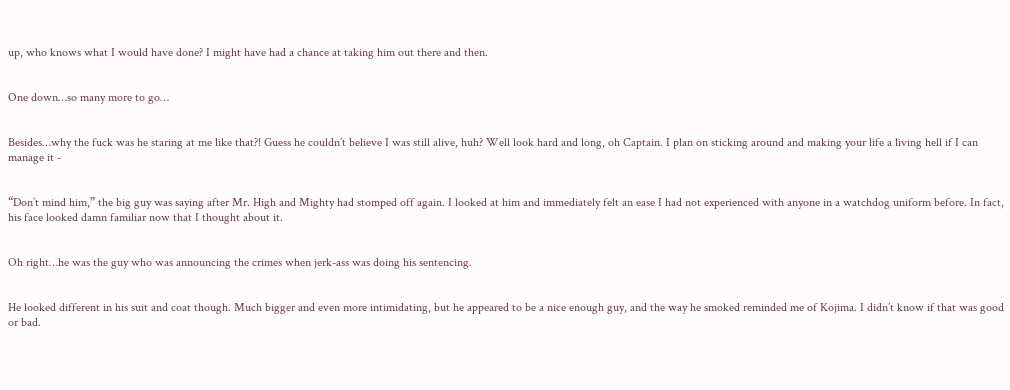up, who knows what I would have done? I might have had a chance at taking him out there and then.


One down…so many more to go…


Besides…why the fuck was he staring at me like that?! Guess he couldn’t believe I was still alive, huh? Well look hard and long, oh Captain. I plan on sticking around and making your life a living hell if I can manage it -


“Don’t mind him,” the big guy was saying after Mr. High and Mighty had stomped off again. I looked at him and immediately felt an ease I had not experienced with anyone in a watchdog uniform before. In fact, his face looked damn familiar now that I thought about it.


Oh right…he was the guy who was announcing the crimes when jerk-ass was doing his sentencing.


He looked different in his suit and coat though. Much bigger and even more intimidating, but he appeared to be a nice enough guy, and the way he smoked reminded me of Kojima. I didn’t know if that was good or bad.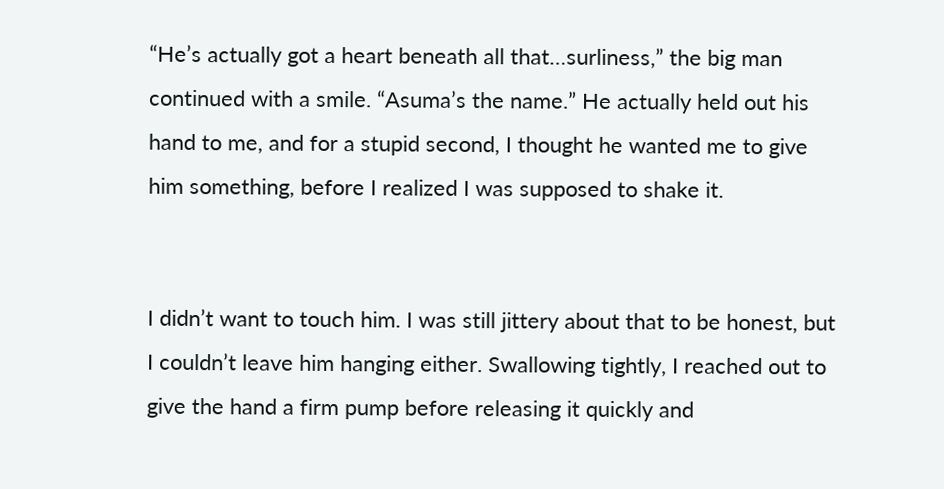“He’s actually got a heart beneath all that…surliness,” the big man continued with a smile. “Asuma’s the name.” He actually held out his hand to me, and for a stupid second, I thought he wanted me to give him something, before I realized I was supposed to shake it.


I didn’t want to touch him. I was still jittery about that to be honest, but I couldn’t leave him hanging either. Swallowing tightly, I reached out to give the hand a firm pump before releasing it quickly and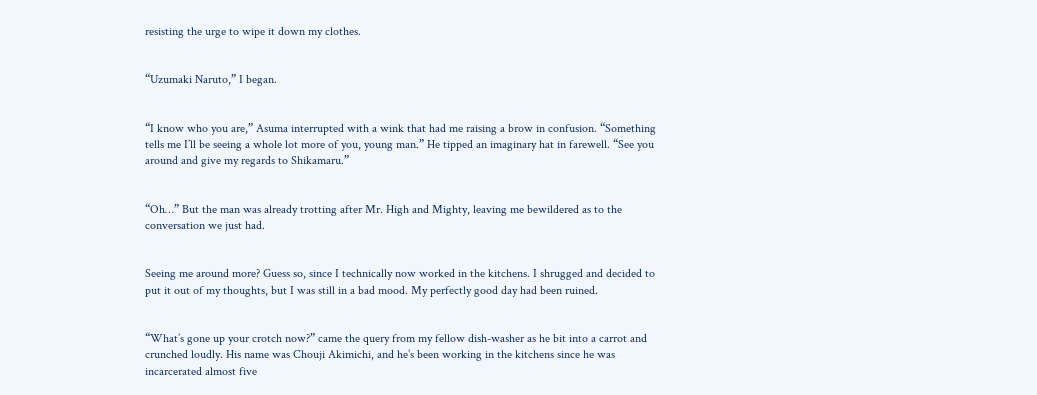resisting the urge to wipe it down my clothes.


“Uzumaki Naruto,” I began.


“I know who you are,” Asuma interrupted with a wink that had me raising a brow in confusion. “Something tells me I’ll be seeing a whole lot more of you, young man.” He tipped an imaginary hat in farewell. “See you around and give my regards to Shikamaru.”


“Oh…” But the man was already trotting after Mr. High and Mighty, leaving me bewildered as to the conversation we just had.


Seeing me around more? Guess so, since I technically now worked in the kitchens. I shrugged and decided to put it out of my thoughts, but I was still in a bad mood. My perfectly good day had been ruined.


“What’s gone up your crotch now?” came the query from my fellow dish-washer as he bit into a carrot and crunched loudly. His name was Chouji Akimichi, and he’s been working in the kitchens since he was incarcerated almost five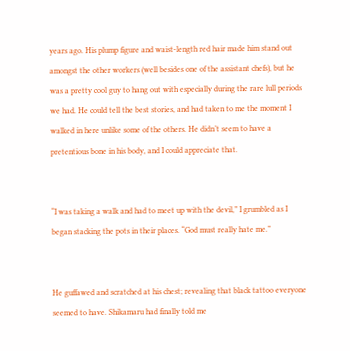years ago. His plump figure and waist-length red hair made him stand out amongst the other workers (well besides one of the assistant chefs), but he was a pretty cool guy to hang out with especially during the rare lull periods we had. He could tell the best stories, and had taken to me the moment I walked in here unlike some of the others. He didn’t seem to have a pretentious bone in his body, and I could appreciate that.


“I was taking a walk and had to meet up with the devil,” I grumbled as I began stacking the pots in their places. “God must really hate me.”


He guffawed and scratched at his chest; revealing that black tattoo everyone seemed to have. Shikamaru had finally told me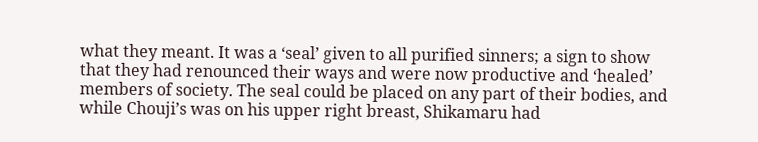what they meant. It was a ‘seal’ given to all purified sinners; a sign to show that they had renounced their ways and were now productive and ‘healed’ members of society. The seal could be placed on any part of their bodies, and while Chouji’s was on his upper right breast, Shikamaru had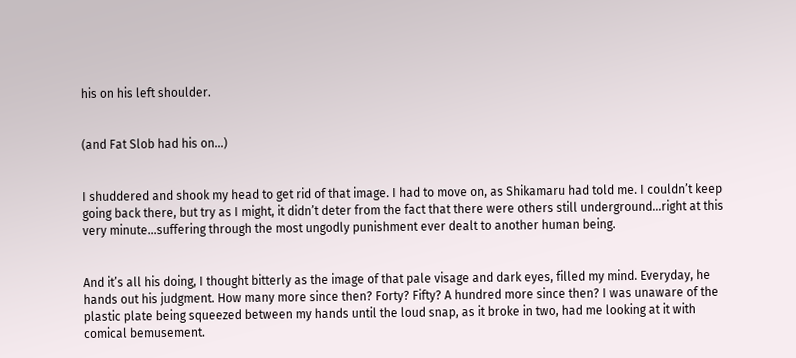his on his left shoulder.


(and Fat Slob had his on…)


I shuddered and shook my head to get rid of that image. I had to move on, as Shikamaru had told me. I couldn’t keep going back there, but try as I might, it didn’t deter from the fact that there were others still underground…right at this very minute…suffering through the most ungodly punishment ever dealt to another human being.


And it’s all his doing, I thought bitterly as the image of that pale visage and dark eyes, filled my mind. Everyday, he hands out his judgment. How many more since then? Forty? Fifty? A hundred more since then? I was unaware of the plastic plate being squeezed between my hands until the loud snap, as it broke in two, had me looking at it with comical bemusement.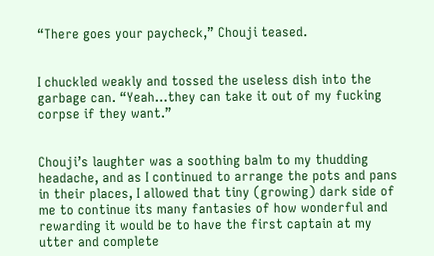“There goes your paycheck,” Chouji teased.


I chuckled weakly and tossed the useless dish into the garbage can. “Yeah…they can take it out of my fucking corpse if they want.”


Chouji’s laughter was a soothing balm to my thudding headache, and as I continued to arrange the pots and pans in their places, I allowed that tiny (growing) dark side of me to continue its many fantasies of how wonderful and rewarding it would be to have the first captain at my utter and complete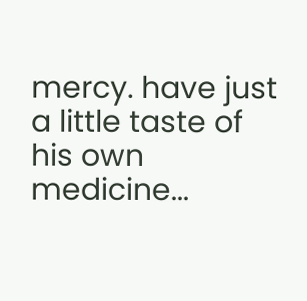mercy. have just a little taste of his own medicine...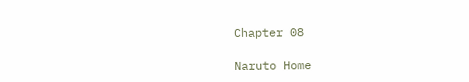Chapter 08

Naruto Home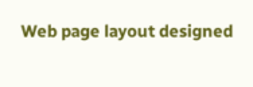Web page layout designed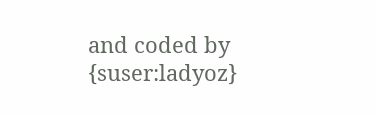and coded by {suser:ladyoz}